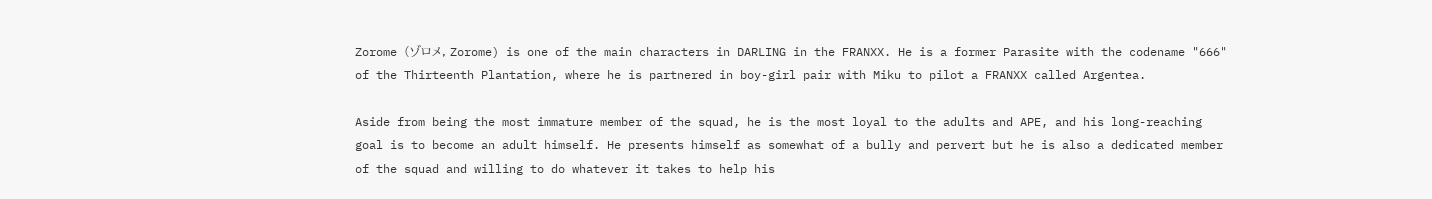Zorome (ゾロメ, Zorome) is one of the main characters in DARLING in the FRANXX. He is a former Parasite with the codename "666" of the Thirteenth Plantation, where he is partnered in boy-girl pair with Miku to pilot a FRANXX called Argentea.

Aside from being the most immature member of the squad, he is the most loyal to the adults and APE, and his long-reaching goal is to become an adult himself. He presents himself as somewhat of a bully and pervert but he is also a dedicated member of the squad and willing to do whatever it takes to help his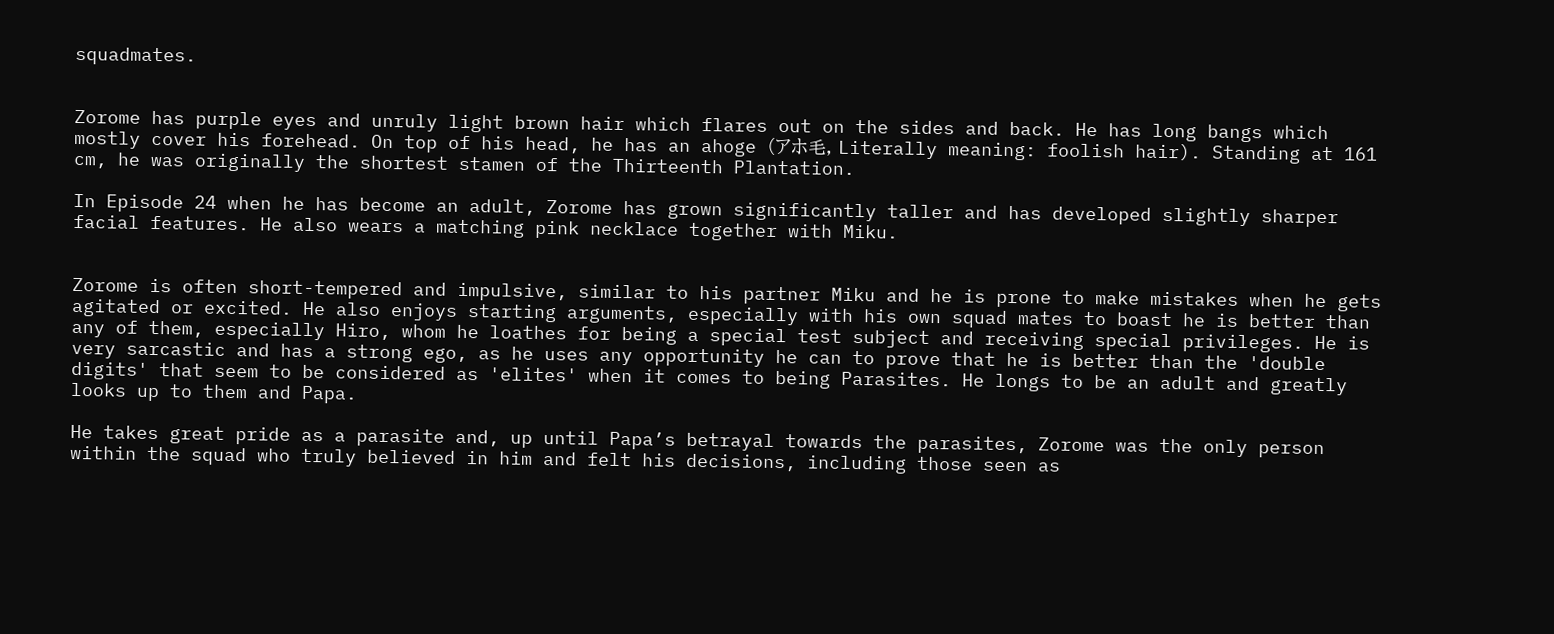squadmates.


Zorome has purple eyes and unruly light brown hair which flares out on the sides and back. He has long bangs which mostly cover his forehead. On top of his head, he has an ahoge (アホ毛, Literally meaning: foolish hair). Standing at 161 cm, he was originally the shortest stamen of the Thirteenth Plantation.

In Episode 24 when he has become an adult, Zorome has grown significantly taller and has developed slightly sharper facial features. He also wears a matching pink necklace together with Miku.


Zorome is often short-tempered and impulsive, similar to his partner Miku and he is prone to make mistakes when he gets agitated or excited. He also enjoys starting arguments, especially with his own squad mates to boast he is better than any of them, especially Hiro, whom he loathes for being a special test subject and receiving special privileges. He is very sarcastic and has a strong ego, as he uses any opportunity he can to prove that he is better than the 'double digits' that seem to be considered as 'elites' when it comes to being Parasites. He longs to be an adult and greatly looks up to them and Papa.

He takes great pride as a parasite and, up until Papa’s betrayal towards the parasites, Zorome was the only person within the squad who truly believed in him and felt his decisions, including those seen as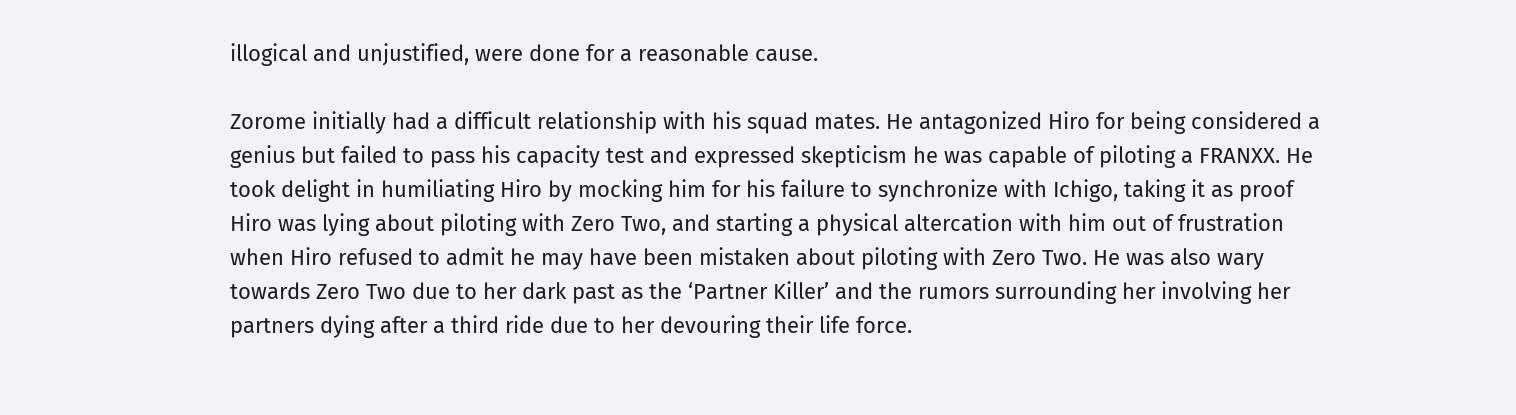illogical and unjustified, were done for a reasonable cause.

Zorome initially had a difficult relationship with his squad mates. He antagonized Hiro for being considered a genius but failed to pass his capacity test and expressed skepticism he was capable of piloting a FRANXX. He took delight in humiliating Hiro by mocking him for his failure to synchronize with Ichigo, taking it as proof Hiro was lying about piloting with Zero Two, and starting a physical altercation with him out of frustration when Hiro refused to admit he may have been mistaken about piloting with Zero Two. He was also wary towards Zero Two due to her dark past as the ‘Partner Killer’ and the rumors surrounding her involving her partners dying after a third ride due to her devouring their life force.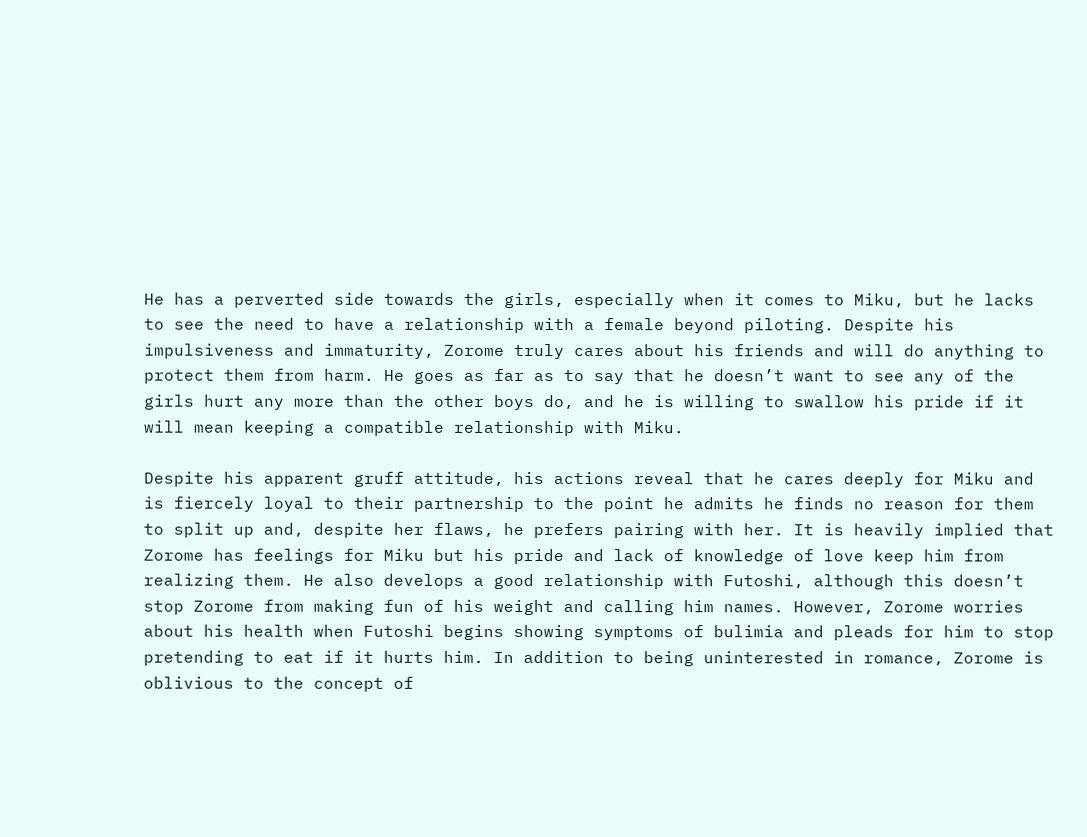He has a perverted side towards the girls, especially when it comes to Miku, but he lacks to see the need to have a relationship with a female beyond piloting. Despite his impulsiveness and immaturity, Zorome truly cares about his friends and will do anything to protect them from harm. He goes as far as to say that he doesn’t want to see any of the girls hurt any more than the other boys do, and he is willing to swallow his pride if it will mean keeping a compatible relationship with Miku.

Despite his apparent gruff attitude, his actions reveal that he cares deeply for Miku and is fiercely loyal to their partnership to the point he admits he finds no reason for them to split up and, despite her flaws, he prefers pairing with her. It is heavily implied that Zorome has feelings for Miku but his pride and lack of knowledge of love keep him from realizing them. He also develops a good relationship with Futoshi, although this doesn’t stop Zorome from making fun of his weight and calling him names. However, Zorome worries about his health when Futoshi begins showing symptoms of bulimia and pleads for him to stop pretending to eat if it hurts him. In addition to being uninterested in romance, Zorome is oblivious to the concept of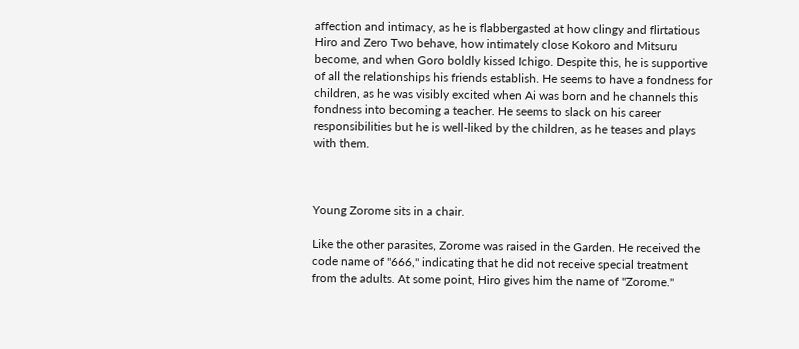affection and intimacy, as he is flabbergasted at how clingy and flirtatious Hiro and Zero Two behave, how intimately close Kokoro and Mitsuru become, and when Goro boldly kissed Ichigo. Despite this, he is supportive of all the relationships his friends establish. He seems to have a fondness for children, as he was visibly excited when Ai was born and he channels this fondness into becoming a teacher. He seems to slack on his career responsibilities but he is well-liked by the children, as he teases and plays with them.



Young Zorome sits in a chair.

Like the other parasites, Zorome was raised in the Garden. He received the code name of "666," indicating that he did not receive special treatment from the adults. At some point, Hiro gives him the name of "Zorome."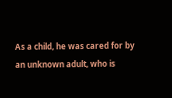As a child, he was cared for by an unknown adult, who is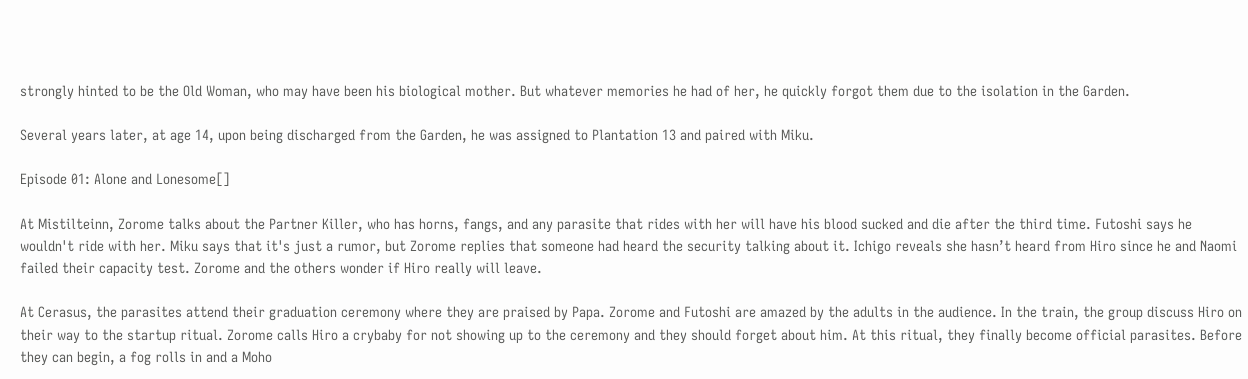strongly hinted to be the Old Woman, who may have been his biological mother. But whatever memories he had of her, he quickly forgot them due to the isolation in the Garden.

Several years later, at age 14, upon being discharged from the Garden, he was assigned to Plantation 13 and paired with Miku.

Episode 01: Alone and Lonesome[]

At Mistilteinn, Zorome talks about the Partner Killer, who has horns, fangs, and any parasite that rides with her will have his blood sucked and die after the third time. Futoshi says he wouldn't ride with her. Miku says that it's just a rumor, but Zorome replies that someone had heard the security talking about it. Ichigo reveals she hasn’t heard from Hiro since he and Naomi failed their capacity test. Zorome and the others wonder if Hiro really will leave.

At Cerasus, the parasites attend their graduation ceremony where they are praised by Papa. Zorome and Futoshi are amazed by the adults in the audience. In the train, the group discuss Hiro on their way to the startup ritual. Zorome calls Hiro a crybaby for not showing up to the ceremony and they should forget about him. At this ritual, they finally become official parasites. Before they can begin, a fog rolls in and a Moho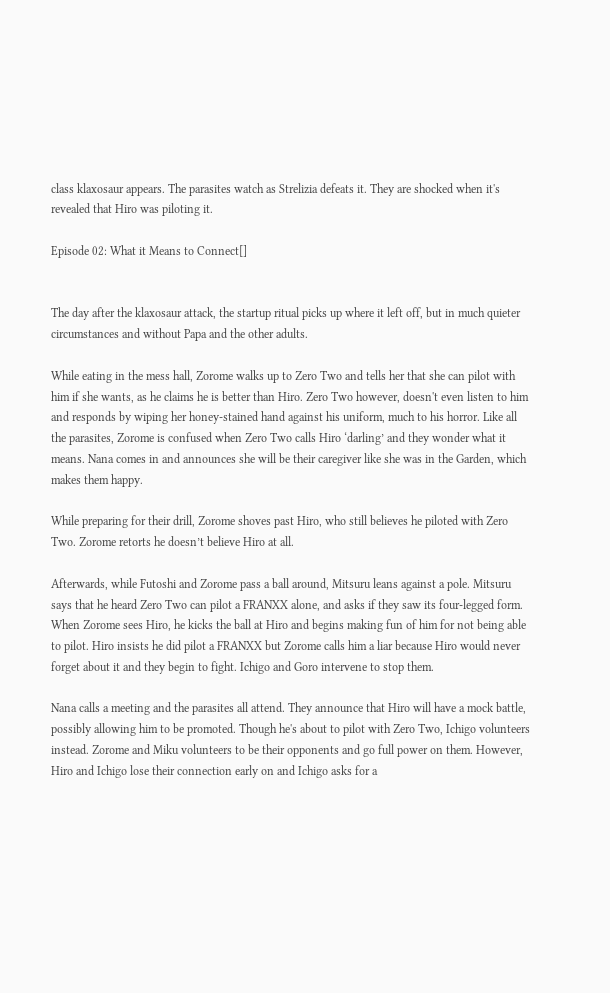class klaxosaur appears. The parasites watch as Strelizia defeats it. They are shocked when it's revealed that Hiro was piloting it.

Episode 02: What it Means to Connect[]


The day after the klaxosaur attack, the startup ritual picks up where it left off, but in much quieter circumstances and without Papa and the other adults.

While eating in the mess hall, Zorome walks up to Zero Two and tells her that she can pilot with him if she wants, as he claims he is better than Hiro. Zero Two however, doesn't even listen to him and responds by wiping her honey-stained hand against his uniform, much to his horror. Like all the parasites, Zorome is confused when Zero Two calls Hiro ‘darling’ and they wonder what it means. Nana comes in and announces she will be their caregiver like she was in the Garden, which makes them happy.

While preparing for their drill, Zorome shoves past Hiro, who still believes he piloted with Zero Two. Zorome retorts he doesn’t believe Hiro at all.

Afterwards, while Futoshi and Zorome pass a ball around, Mitsuru leans against a pole. Mitsuru says that he heard Zero Two can pilot a FRANXX alone, and asks if they saw its four-legged form. When Zorome sees Hiro, he kicks the ball at Hiro and begins making fun of him for not being able to pilot. Hiro insists he did pilot a FRANXX but Zorome calls him a liar because Hiro would never forget about it and they begin to fight. Ichigo and Goro intervene to stop them.

Nana calls a meeting and the parasites all attend. They announce that Hiro will have a mock battle, possibly allowing him to be promoted. Though he's about to pilot with Zero Two, Ichigo volunteers instead. Zorome and Miku volunteers to be their opponents and go full power on them. However, Hiro and Ichigo lose their connection early on and Ichigo asks for a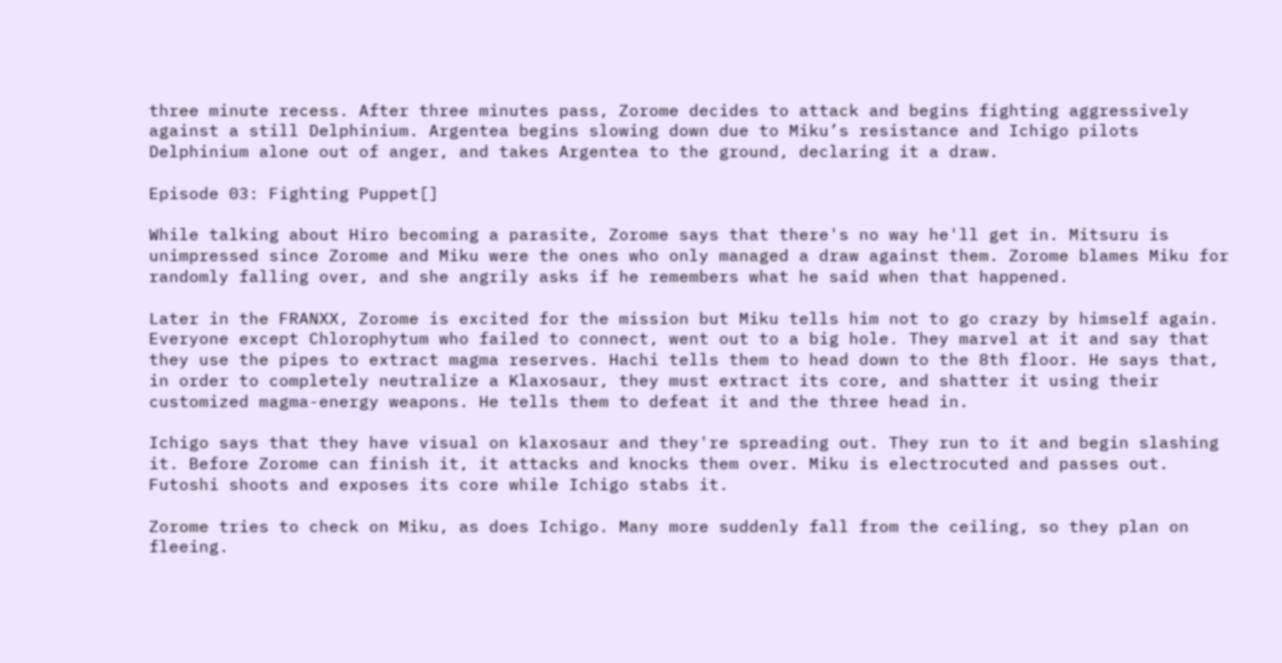three minute recess. After three minutes pass, Zorome decides to attack and begins fighting aggressively against a still Delphinium. Argentea begins slowing down due to Miku’s resistance and Ichigo pilots Delphinium alone out of anger, and takes Argentea to the ground, declaring it a draw.

Episode 03: Fighting Puppet[]

While talking about Hiro becoming a parasite, Zorome says that there's no way he'll get in. Mitsuru is unimpressed since Zorome and Miku were the ones who only managed a draw against them. Zorome blames Miku for randomly falling over, and she angrily asks if he remembers what he said when that happened.

Later in the FRANXX, Zorome is excited for the mission but Miku tells him not to go crazy by himself again. Everyone except Chlorophytum who failed to connect, went out to a big hole. They marvel at it and say that they use the pipes to extract magma reserves. Hachi tells them to head down to the 8th floor. He says that, in order to completely neutralize a Klaxosaur, they must extract its core, and shatter it using their customized magma-energy weapons. He tells them to defeat it and the three head in.

Ichigo says that they have visual on klaxosaur and they're spreading out. They run to it and begin slashing it. Before Zorome can finish it, it attacks and knocks them over. Miku is electrocuted and passes out. Futoshi shoots and exposes its core while Ichigo stabs it.

Zorome tries to check on Miku, as does Ichigo. Many more suddenly fall from the ceiling, so they plan on fleeing.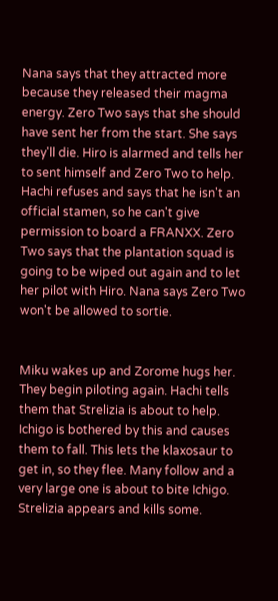Nana says that they attracted more because they released their magma energy. Zero Two says that she should have sent her from the start. She says they'll die. Hiro is alarmed and tells her to sent himself and Zero Two to help. Hachi refuses and says that he isn't an official stamen, so he can't give permission to board a FRANXX. Zero Two says that the plantation squad is going to be wiped out again and to let her pilot with Hiro. Nana says Zero Two won't be allowed to sortie.


Miku wakes up and Zorome hugs her. They begin piloting again. Hachi tells them that Strelizia is about to help. Ichigo is bothered by this and causes them to fall. This lets the klaxosaur to get in, so they flee. Many follow and a very large one is about to bite Ichigo. Strelizia appears and kills some.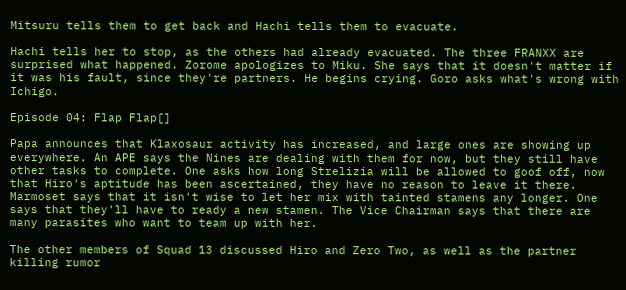Mitsuru tells them to get back and Hachi tells them to evacuate.

Hachi tells her to stop, as the others had already evacuated. The three FRANXX are surprised what happened. Zorome apologizes to Miku. She says that it doesn't matter if it was his fault, since they're partners. He begins crying. Goro asks what's wrong with Ichigo.

Episode 04: Flap Flap[]

Papa announces that Klaxosaur activity has increased, and large ones are showing up everywhere. An APE says the Nines are dealing with them for now, but they still have other tasks to complete. One asks how long Strelizia will be allowed to goof off, now that Hiro's aptitude has been ascertained, they have no reason to leave it there. Marmoset says that it isn't wise to let her mix with tainted stamens any longer. One says that they'll have to ready a new stamen. The Vice Chairman says that there are many parasites who want to team up with her.

The other members of Squad 13 discussed Hiro and Zero Two, as well as the partner killing rumor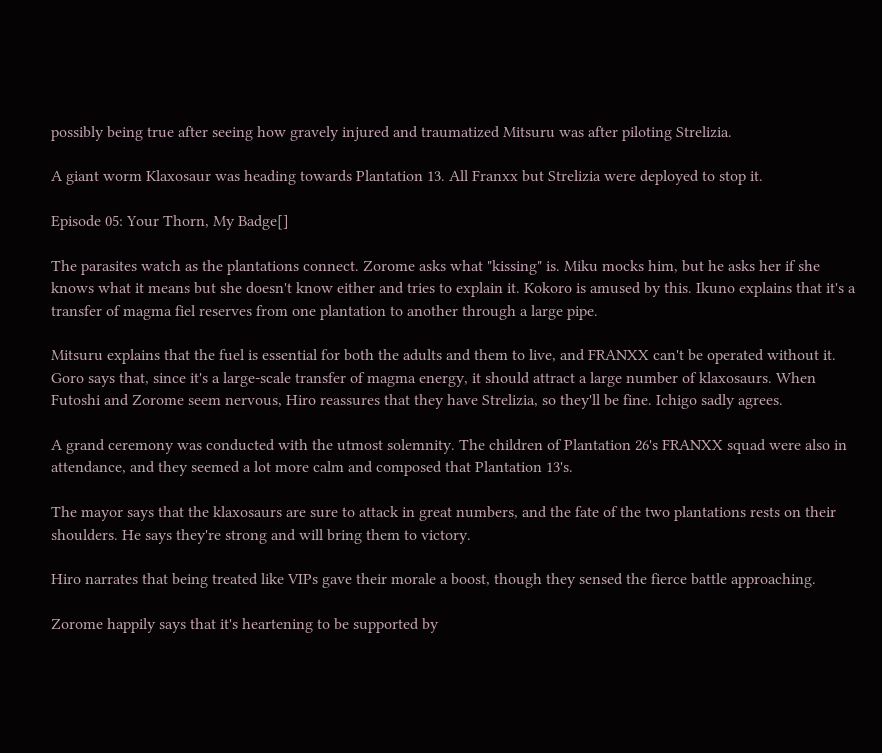possibly being true after seeing how gravely injured and traumatized Mitsuru was after piloting Strelizia.

A giant worm Klaxosaur was heading towards Plantation 13. All Franxx but Strelizia were deployed to stop it.

Episode 05: Your Thorn, My Badge[]

The parasites watch as the plantations connect. Zorome asks what "kissing" is. Miku mocks him, but he asks her if she knows what it means but she doesn't know either and tries to explain it. Kokoro is amused by this. Ikuno explains that it's a transfer of magma fiel reserves from one plantation to another through a large pipe.

Mitsuru explains that the fuel is essential for both the adults and them to live, and FRANXX can't be operated without it. Goro says that, since it's a large-scale transfer of magma energy, it should attract a large number of klaxosaurs. When Futoshi and Zorome seem nervous, Hiro reassures that they have Strelizia, so they'll be fine. Ichigo sadly agrees.

A grand ceremony was conducted with the utmost solemnity. The children of Plantation 26's FRANXX squad were also in attendance, and they seemed a lot more calm and composed that Plantation 13's.

The mayor says that the klaxosaurs are sure to attack in great numbers, and the fate of the two plantations rests on their shoulders. He says they're strong and will bring them to victory.

Hiro narrates that being treated like VIPs gave their morale a boost, though they sensed the fierce battle approaching.

Zorome happily says that it's heartening to be supported by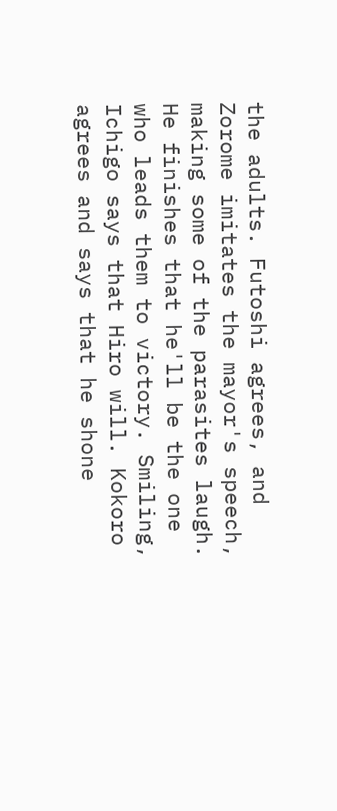the adults. Futoshi agrees, and Zorome imitates the mayor's speech, making some of the parasites laugh. He finishes that he'll be the one who leads them to victory. Smiling, Ichigo says that Hiro will. Kokoro agrees and says that he shone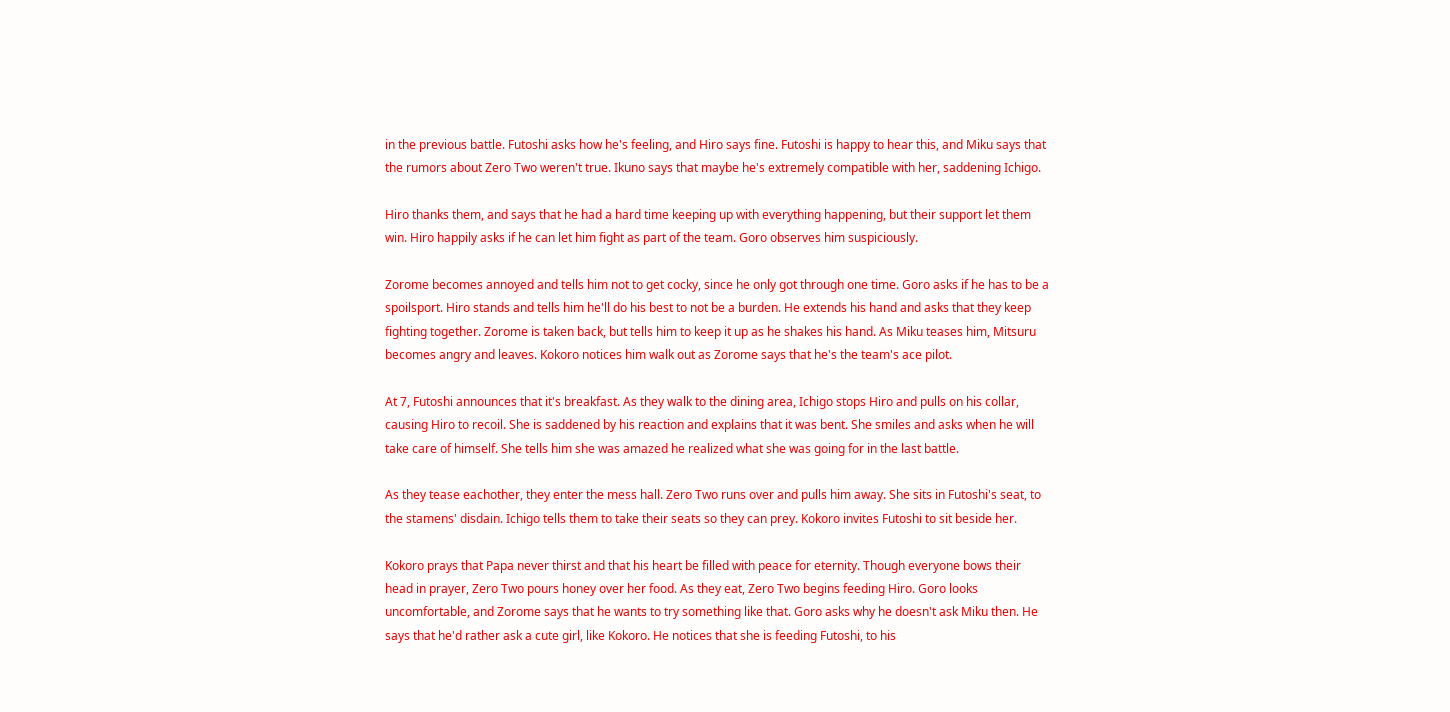in the previous battle. Futoshi asks how he's feeling, and Hiro says fine. Futoshi is happy to hear this, and Miku says that the rumors about Zero Two weren't true. Ikuno says that maybe he's extremely compatible with her, saddening Ichigo.

Hiro thanks them, and says that he had a hard time keeping up with everything happening, but their support let them win. Hiro happily asks if he can let him fight as part of the team. Goro observes him suspiciously.

Zorome becomes annoyed and tells him not to get cocky, since he only got through one time. Goro asks if he has to be a spoilsport. Hiro stands and tells him he'll do his best to not be a burden. He extends his hand and asks that they keep fighting together. Zorome is taken back, but tells him to keep it up as he shakes his hand. As Miku teases him, Mitsuru becomes angry and leaves. Kokoro notices him walk out as Zorome says that he's the team's ace pilot.

At 7, Futoshi announces that it's breakfast. As they walk to the dining area, Ichigo stops Hiro and pulls on his collar, causing Hiro to recoil. She is saddened by his reaction and explains that it was bent. She smiles and asks when he will take care of himself. She tells him she was amazed he realized what she was going for in the last battle.

As they tease eachother, they enter the mess hall. Zero Two runs over and pulls him away. She sits in Futoshi's seat, to the stamens' disdain. Ichigo tells them to take their seats so they can prey. Kokoro invites Futoshi to sit beside her.

Kokoro prays that Papa never thirst and that his heart be filled with peace for eternity. Though everyone bows their head in prayer, Zero Two pours honey over her food. As they eat, Zero Two begins feeding Hiro. Goro looks uncomfortable, and Zorome says that he wants to try something like that. Goro asks why he doesn't ask Miku then. He says that he'd rather ask a cute girl, like Kokoro. He notices that she is feeding Futoshi, to his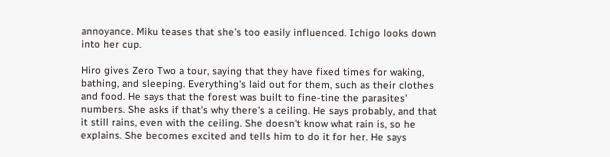annoyance. Miku teases that she's too easily influenced. Ichigo looks down into her cup.

Hiro gives Zero Two a tour, saying that they have fixed times for waking, bathing, and sleeping. Everything's laid out for them, such as their clothes and food. He says that the forest was built to fine-tine the parasites' numbers. She asks if that's why there's a ceiling. He says probably, and that it still rains, even with the ceiling. She doesn't know what rain is, so he explains. She becomes excited and tells him to do it for her. He says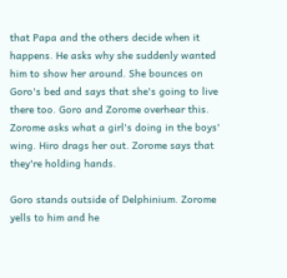that Papa and the others decide when it happens. He asks why she suddenly wanted him to show her around. She bounces on Goro's bed and says that she's going to live there too. Goro and Zorome overhear this. Zorome asks what a girl's doing in the boys' wing. Hiro drags her out. Zorome says that they're holding hands.

Goro stands outside of Delphinium. Zorome yells to him and he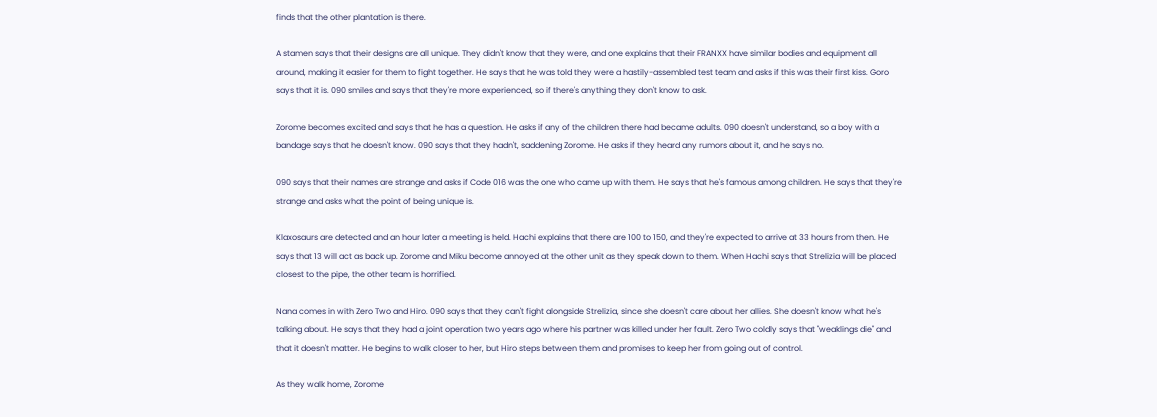finds that the other plantation is there.

A stamen says that their designs are all unique. They didn't know that they were, and one explains that their FRANXX have similar bodies and equipment all around, making it easier for them to fight together. He says that he was told they were a hastily-assembled test team and asks if this was their first kiss. Goro says that it is. 090 smiles and says that they're more experienced, so if there's anything they don't know to ask.

Zorome becomes excited and says that he has a question. He asks if any of the children there had became adults. 090 doesn't understand, so a boy with a bandage says that he doesn't know. 090 says that they hadn't, saddening Zorome. He asks if they heard any rumors about it, and he says no.

090 says that their names are strange and asks if Code 016 was the one who came up with them. He says that he's famous among children. He says that they're strange and asks what the point of being unique is.

Klaxosaurs are detected and an hour later a meeting is held. Hachi explains that there are 100 to 150, and they're expected to arrive at 33 hours from then. He says that 13 will act as back up. Zorome and Miku become annoyed at the other unit as they speak down to them. When Hachi says that Strelizia will be placed closest to the pipe, the other team is horrified.

Nana comes in with Zero Two and Hiro. 090 says that they can't fight alongside Strelizia, since she doesn't care about her allies. She doesn't know what he's talking about. He says that they had a joint operation two years ago where his partner was killed under her fault. Zero Two coldly says that "weaklings die" and that it doesn't matter. He begins to walk closer to her, but Hiro steps between them and promises to keep her from going out of control.

As they walk home, Zorome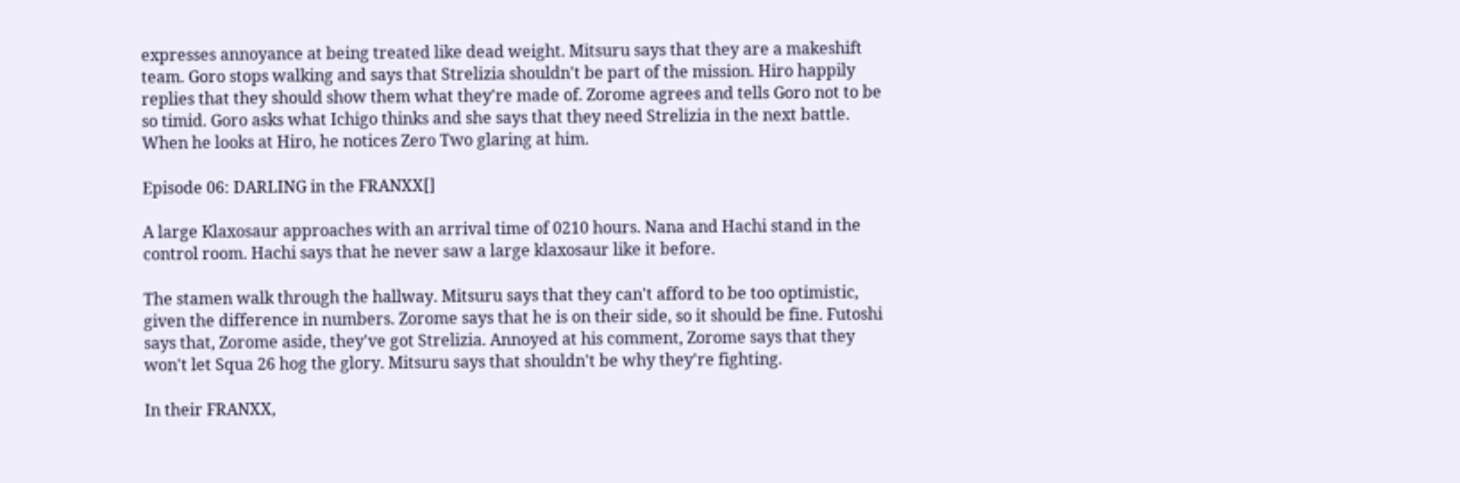expresses annoyance at being treated like dead weight. Mitsuru says that they are a makeshift team. Goro stops walking and says that Strelizia shouldn't be part of the mission. Hiro happily replies that they should show them what they're made of. Zorome agrees and tells Goro not to be so timid. Goro asks what Ichigo thinks and she says that they need Strelizia in the next battle. When he looks at Hiro, he notices Zero Two glaring at him.

Episode 06: DARLING in the FRANXX[]

A large Klaxosaur approaches with an arrival time of 0210 hours. Nana and Hachi stand in the control room. Hachi says that he never saw a large klaxosaur like it before.

The stamen walk through the hallway. Mitsuru says that they can't afford to be too optimistic, given the difference in numbers. Zorome says that he is on their side, so it should be fine. Futoshi says that, Zorome aside, they've got Strelizia. Annoyed at his comment, Zorome says that they won't let Squa 26 hog the glory. Mitsuru says that shouldn't be why they're fighting.

In their FRANXX,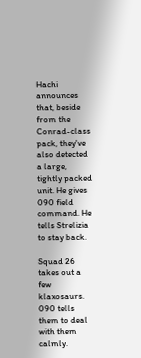Hachi announces that, beside from the Conrad-class pack, they've also detected a large, tightly packed unit. He gives 090 field command. He tells Strelizia to stay back.

Squad 26 takes out a few klaxosaurs. 090 tells them to deal with them calmly.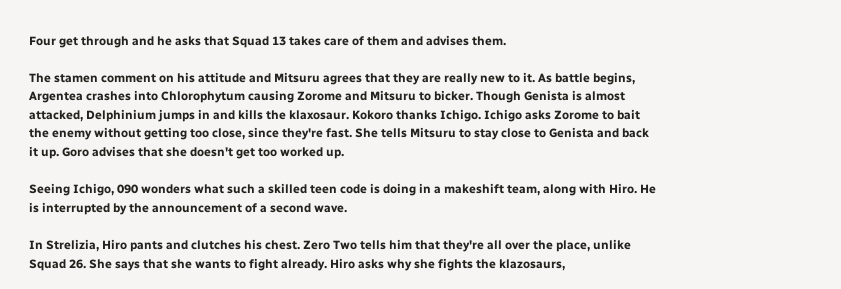Four get through and he asks that Squad 13 takes care of them and advises them.

The stamen comment on his attitude and Mitsuru agrees that they are really new to it. As battle begins, Argentea crashes into Chlorophytum causing Zorome and Mitsuru to bicker. Though Genista is almost attacked, Delphinium jumps in and kills the klaxosaur. Kokoro thanks Ichigo. Ichigo asks Zorome to bait the enemy without getting too close, since they're fast. She tells Mitsuru to stay close to Genista and back it up. Goro advises that she doesn't get too worked up.

Seeing Ichigo, 090 wonders what such a skilled teen code is doing in a makeshift team, along with Hiro. He is interrupted by the announcement of a second wave.

In Strelizia, Hiro pants and clutches his chest. Zero Two tells him that they're all over the place, unlike Squad 26. She says that she wants to fight already. Hiro asks why she fights the klazosaurs,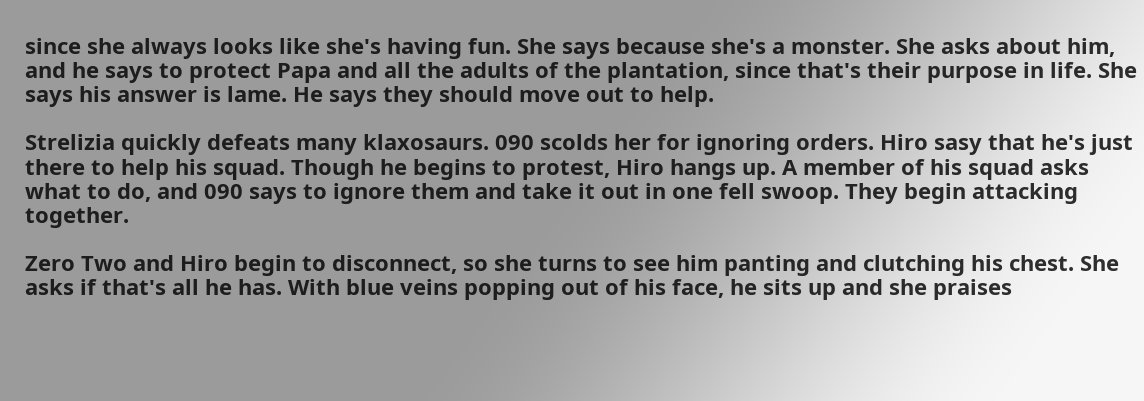since she always looks like she's having fun. She says because she's a monster. She asks about him, and he says to protect Papa and all the adults of the plantation, since that's their purpose in life. She says his answer is lame. He says they should move out to help.

Strelizia quickly defeats many klaxosaurs. 090 scolds her for ignoring orders. Hiro sasy that he's just there to help his squad. Though he begins to protest, Hiro hangs up. A member of his squad asks what to do, and 090 says to ignore them and take it out in one fell swoop. They begin attacking together.

Zero Two and Hiro begin to disconnect, so she turns to see him panting and clutching his chest. She asks if that's all he has. With blue veins popping out of his face, he sits up and she praises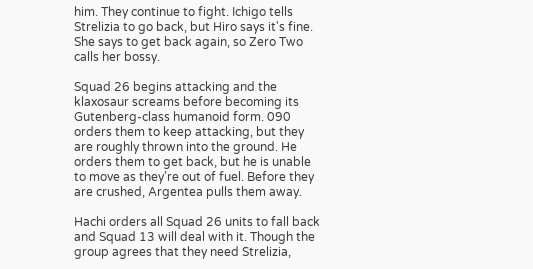him. They continue to fight. Ichigo tells Strelizia to go back, but Hiro says it's fine. She says to get back again, so Zero Two calls her bossy.

Squad 26 begins attacking and the klaxosaur screams before becoming its Gutenberg-class humanoid form. 090 orders them to keep attacking, but they are roughly thrown into the ground. He orders them to get back, but he is unable to move as they're out of fuel. Before they are crushed, Argentea pulls them away.

Hachi orders all Squad 26 units to fall back and Squad 13 will deal with it. Though the group agrees that they need Strelizia,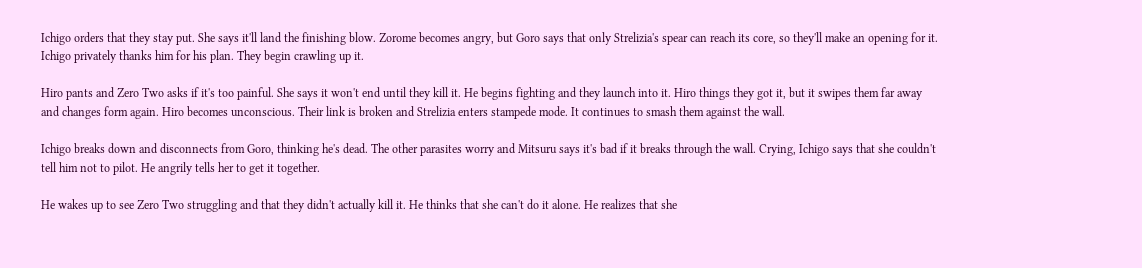Ichigo orders that they stay put. She says it'll land the finishing blow. Zorome becomes angry, but Goro says that only Strelizia's spear can reach its core, so they'll make an opening for it. Ichigo privately thanks him for his plan. They begin crawling up it.

Hiro pants and Zero Two asks if it's too painful. She says it won't end until they kill it. He begins fighting and they launch into it. Hiro things they got it, but it swipes them far away and changes form again. Hiro becomes unconscious. Their link is broken and Strelizia enters stampede mode. It continues to smash them against the wall.

Ichigo breaks down and disconnects from Goro, thinking he's dead. The other parasites worry and Mitsuru says it's bad if it breaks through the wall. Crying, Ichigo says that she couldn't tell him not to pilot. He angrily tells her to get it together.

He wakes up to see Zero Two struggling and that they didn't actually kill it. He thinks that she can't do it alone. He realizes that she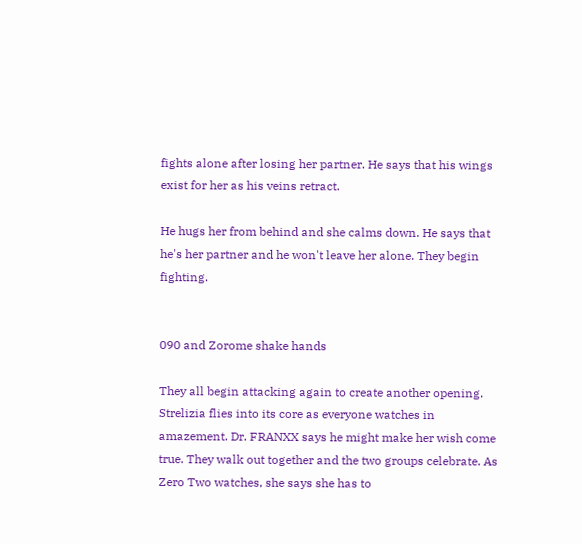fights alone after losing her partner. He says that his wings exist for her as his veins retract.

He hugs her from behind and she calms down. He says that he's her partner and he won't leave her alone. They begin fighting.


090 and Zorome shake hands

They all begin attacking again to create another opening. Strelizia flies into its core as everyone watches in amazement. Dr. FRANXX says he might make her wish come true. They walk out together and the two groups celebrate. As Zero Two watches, she says she has to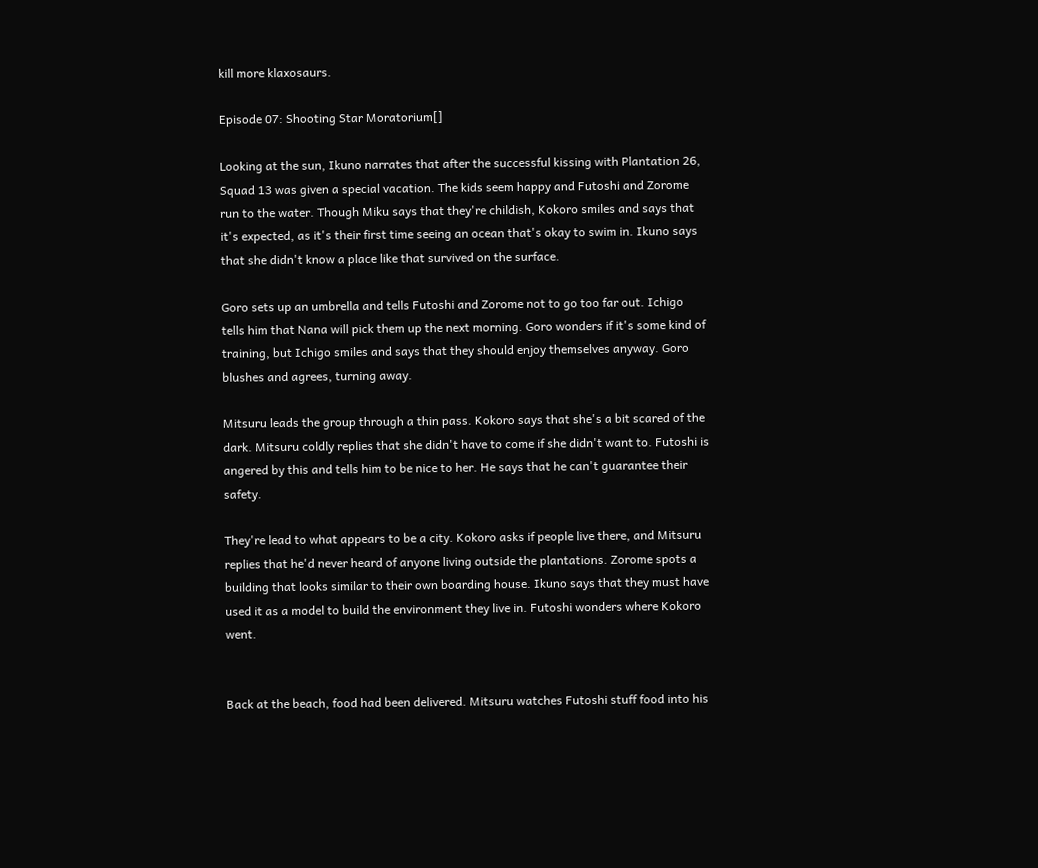kill more klaxosaurs.

Episode 07: Shooting Star Moratorium[]

Looking at the sun, Ikuno narrates that after the successful kissing with Plantation 26, Squad 13 was given a special vacation. The kids seem happy and Futoshi and Zorome run to the water. Though Miku says that they're childish, Kokoro smiles and says that it's expected, as it's their first time seeing an ocean that's okay to swim in. Ikuno says that she didn't know a place like that survived on the surface.

Goro sets up an umbrella and tells Futoshi and Zorome not to go too far out. Ichigo tells him that Nana will pick them up the next morning. Goro wonders if it's some kind of training, but Ichigo smiles and says that they should enjoy themselves anyway. Goro blushes and agrees, turning away.

Mitsuru leads the group through a thin pass. Kokoro says that she's a bit scared of the dark. Mitsuru coldly replies that she didn't have to come if she didn't want to. Futoshi is angered by this and tells him to be nice to her. He says that he can't guarantee their safety.

They're lead to what appears to be a city. Kokoro asks if people live there, and Mitsuru replies that he'd never heard of anyone living outside the plantations. Zorome spots a building that looks similar to their own boarding house. Ikuno says that they must have used it as a model to build the environment they live in. Futoshi wonders where Kokoro went.


Back at the beach, food had been delivered. Mitsuru watches Futoshi stuff food into his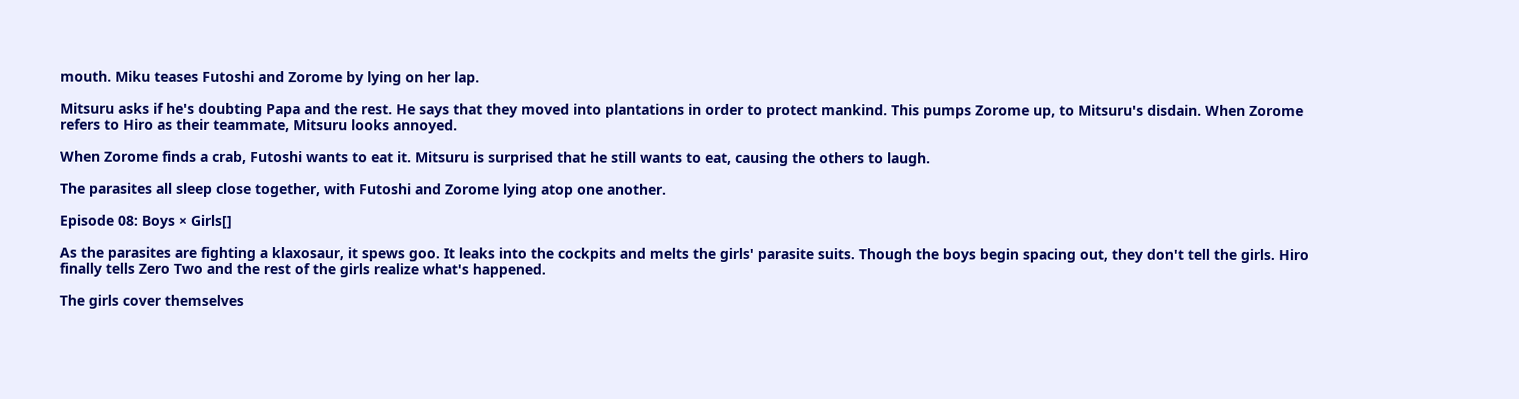mouth. Miku teases Futoshi and Zorome by lying on her lap.

Mitsuru asks if he's doubting Papa and the rest. He says that they moved into plantations in order to protect mankind. This pumps Zorome up, to Mitsuru's disdain. When Zorome refers to Hiro as their teammate, Mitsuru looks annoyed.

When Zorome finds a crab, Futoshi wants to eat it. Mitsuru is surprised that he still wants to eat, causing the others to laugh.

The parasites all sleep close together, with Futoshi and Zorome lying atop one another.

Episode 08: Boys × Girls[]

As the parasites are fighting a klaxosaur, it spews goo. It leaks into the cockpits and melts the girls' parasite suits. Though the boys begin spacing out, they don't tell the girls. Hiro finally tells Zero Two and the rest of the girls realize what's happened.

The girls cover themselves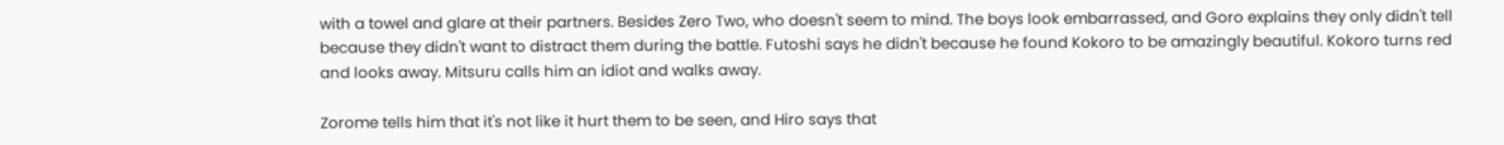with a towel and glare at their partners. Besides Zero Two, who doesn't seem to mind. The boys look embarrassed, and Goro explains they only didn't tell because they didn't want to distract them during the battle. Futoshi says he didn't because he found Kokoro to be amazingly beautiful. Kokoro turns red and looks away. Mitsuru calls him an idiot and walks away.

Zorome tells him that it's not like it hurt them to be seen, and Hiro says that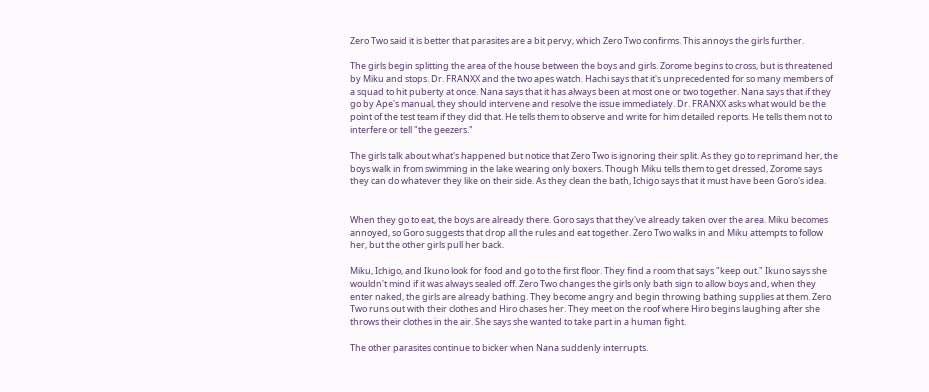Zero Two said it is better that parasites are a bit pervy, which Zero Two confirms. This annoys the girls further.

The girls begin splitting the area of the house between the boys and girls. Zorome begins to cross, but is threatened by Miku and stops. Dr. FRANXX and the two apes watch. Hachi says that it's unprecedented for so many members of a squad to hit puberty at once. Nana says that it has always been at most one or two together. Nana says that if they go by Ape's manual, they should intervene and resolve the issue immediately. Dr. FRANXX asks what would be the point of the test team if they did that. He tells them to observe and write for him detailed reports. He tells them not to interfere or tell "the geezers."

The girls talk about what's happened but notice that Zero Two is ignoring their split. As they go to reprimand her, the boys walk in from swimming in the lake wearing only boxers. Though Miku tells them to get dressed, Zorome says they can do whatever they like on their side. As they clean the bath, Ichigo says that it must have been Goro's idea.


When they go to eat, the boys are already there. Goro says that they've already taken over the area. Miku becomes annoyed, so Goro suggests that drop all the rules and eat together. Zero Two walks in and Miku attempts to follow her, but the other girls pull her back.

Miku, Ichigo, and Ikuno look for food and go to the first floor. They find a room that says "keep out." Ikuno says she wouldn't mind if it was always sealed off. Zero Two changes the girls only bath sign to allow boys and, when they enter naked, the girls are already bathing. They become angry and begin throwing bathing supplies at them. Zero Two runs out with their clothes and Hiro chases her. They meet on the roof where Hiro begins laughing after she throws their clothes in the air. She says she wanted to take part in a human fight.

The other parasites continue to bicker when Nana suddenly interrupts.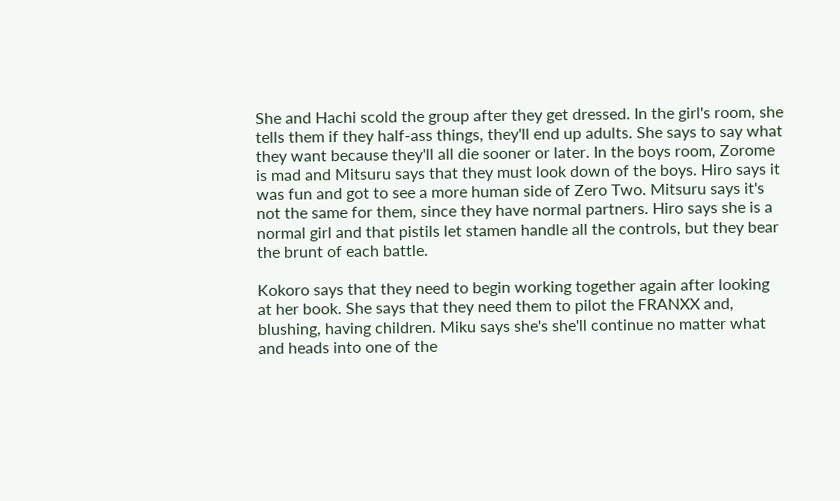She and Hachi scold the group after they get dressed. In the girl's room, she tells them if they half-ass things, they'll end up adults. She says to say what they want because they'll all die sooner or later. In the boys room, Zorome is mad and Mitsuru says that they must look down of the boys. Hiro says it was fun and got to see a more human side of Zero Two. Mitsuru says it's not the same for them, since they have normal partners. Hiro says she is a normal girl and that pistils let stamen handle all the controls, but they bear the brunt of each battle.

Kokoro says that they need to begin working together again after looking at her book. She says that they need them to pilot the FRANXX and, blushing, having children. Miku says she's she'll continue no matter what and heads into one of the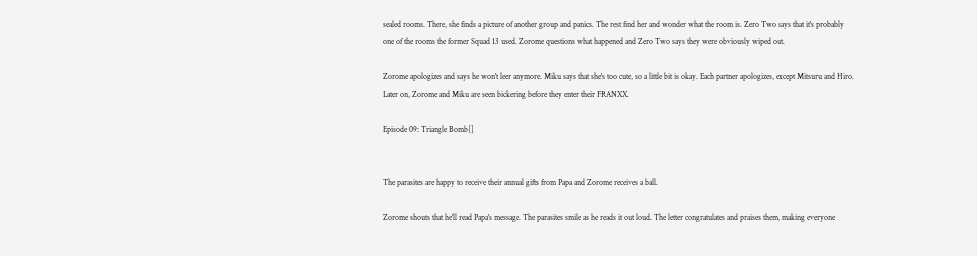sealed rooms. There, she finds a picture of another group and panics. The rest find her and wonder what the room is. Zero Two says that it's probably one of the rooms the former Squad 13 used. Zorome questions what happened and Zero Two says they were obviously wiped out.

Zorome apologizes and says he won't leer anymore. Miku says that she's too cute, so a little bit is okay. Each partner apologizes, except Mitsuru and Hiro. Later on, Zorome and Miku are seen bickering before they enter their FRANXX.

Episode 09: Triangle Bomb[]


The parasites are happy to receive their annual gifts from Papa and Zorome receives a ball.

Zorome shouts that he'll read Papa's message. The parasites smile as he reads it out loud. The letter congratulates and praises them, making everyone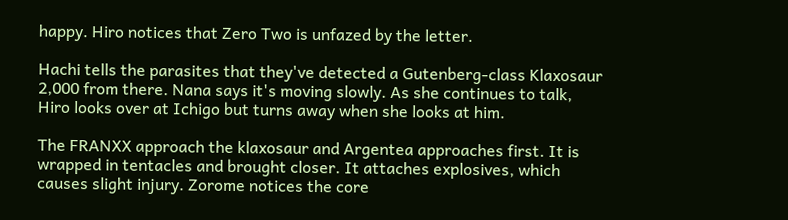happy. Hiro notices that Zero Two is unfazed by the letter.

Hachi tells the parasites that they've detected a Gutenberg-class Klaxosaur 2,000 from there. Nana says it's moving slowly. As she continues to talk, Hiro looks over at Ichigo but turns away when she looks at him.

The FRANXX approach the klaxosaur and Argentea approaches first. It is wrapped in tentacles and brought closer. It attaches explosives, which causes slight injury. Zorome notices the core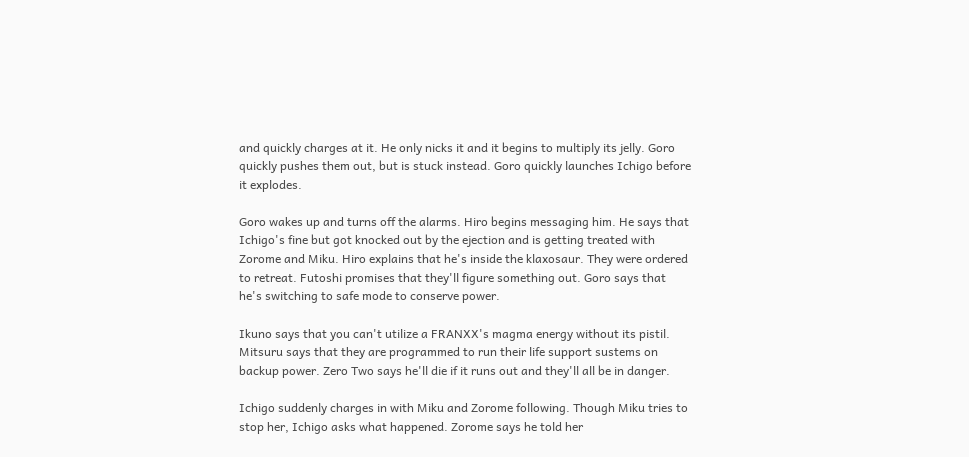and quickly charges at it. He only nicks it and it begins to multiply its jelly. Goro quickly pushes them out, but is stuck instead. Goro quickly launches Ichigo before it explodes.

Goro wakes up and turns off the alarms. Hiro begins messaging him. He says that Ichigo's fine but got knocked out by the ejection and is getting treated with Zorome and Miku. Hiro explains that he's inside the klaxosaur. They were ordered to retreat. Futoshi promises that they'll figure something out. Goro says that he's switching to safe mode to conserve power.

Ikuno says that you can't utilize a FRANXX's magma energy without its pistil. Mitsuru says that they are programmed to run their life support sustems on backup power. Zero Two says he'll die if it runs out and they'll all be in danger.

Ichigo suddenly charges in with Miku and Zorome following. Though Miku tries to stop her, Ichigo asks what happened. Zorome says he told her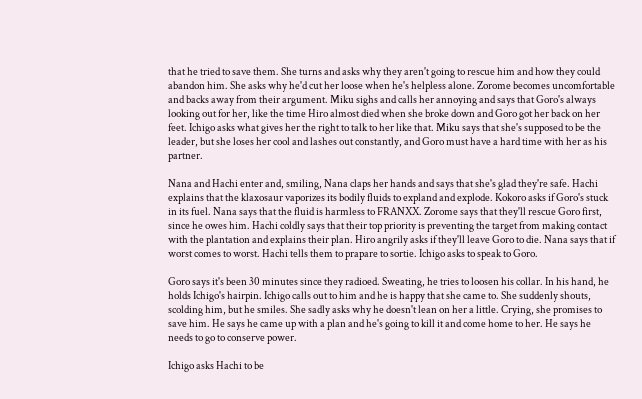that he tried to save them. She turns and asks why they aren't going to rescue him and how they could abandon him. She asks why he'd cut her loose when he's helpless alone. Zorome becomes uncomfortable and backs away from their argument. Miku sighs and calls her annoying and says that Goro's always looking out for her, like the time Hiro almost died when she broke down and Goro got her back on her feet. Ichigo asks what gives her the right to talk to her like that. Miku says that she's supposed to be the leader, but she loses her cool and lashes out constantly, and Goro must have a hard time with her as his partner.

Nana and Hachi enter and, smiling, Nana claps her hands and says that she's glad they're safe. Hachi explains that the klaxosaur vaporizes its bodily fluids to expland and explode. Kokoro asks if Goro's stuck in its fuel. Nana says that the fluid is harmless to FRANXX. Zorome says that they'll rescue Goro first, since he owes him. Hachi coldly says that their top priority is preventing the target from making contact with the plantation and explains their plan. Hiro angrily asks if they'll leave Goro to die. Nana says that if worst comes to worst. Hachi tells them to prapare to sortie. Ichigo asks to speak to Goro.

Goro says it's been 30 minutes since they radioed. Sweating, he tries to loosen his collar. In his hand, he holds Ichigo's hairpin. Ichigo calls out to him and he is happy that she came to. She suddenly shouts, scolding him, but he smiles. She sadly asks why he doesn't lean on her a little. Crying, she promises to save him. He says he came up with a plan and he's going to kill it and come home to her. He says he needs to go to conserve power.

Ichigo asks Hachi to be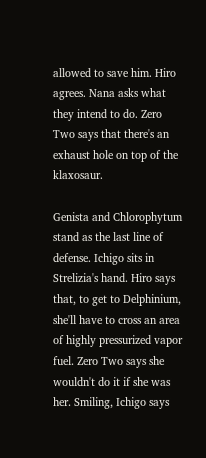allowed to save him. Hiro agrees. Nana asks what they intend to do. Zero Two says that there's an exhaust hole on top of the klaxosaur.

Genista and Chlorophytum stand as the last line of defense. Ichigo sits in Strelizia's hand. Hiro says that, to get to Delphinium, she'll have to cross an area of highly pressurized vapor fuel. Zero Two says she wouldn't do it if she was her. Smiling, Ichigo says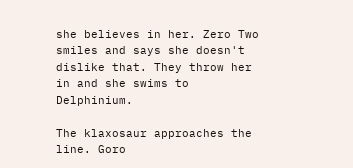she believes in her. Zero Two smiles and says she doesn't dislike that. They throw her in and she swims to Delphinium.

The klaxosaur approaches the line. Goro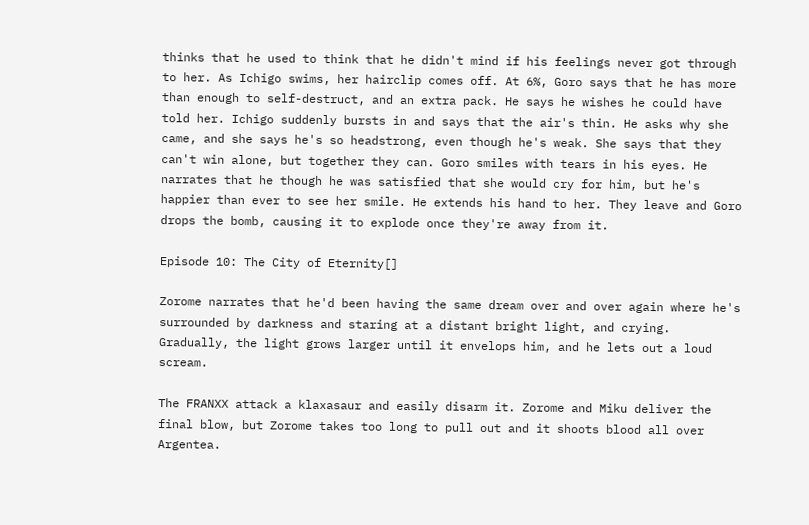thinks that he used to think that he didn't mind if his feelings never got through to her. As Ichigo swims, her hairclip comes off. At 6%, Goro says that he has more than enough to self-destruct, and an extra pack. He says he wishes he could have told her. Ichigo suddenly bursts in and says that the air's thin. He asks why she came, and she says he's so headstrong, even though he's weak. She says that they can't win alone, but together they can. Goro smiles with tears in his eyes. He narrates that he though he was satisfied that she would cry for him, but he's happier than ever to see her smile. He extends his hand to her. They leave and Goro drops the bomb, causing it to explode once they're away from it.

Episode 10: The City of Eternity[]

Zorome narrates that he'd been having the same dream over and over again where he's surrounded by darkness and staring at a distant bright light, and crying. Gradually, the light grows larger until it envelops him, and he lets out a loud scream.

The FRANXX attack a klaxasaur and easily disarm it. Zorome and Miku deliver the final blow, but Zorome takes too long to pull out and it shoots blood all over Argentea.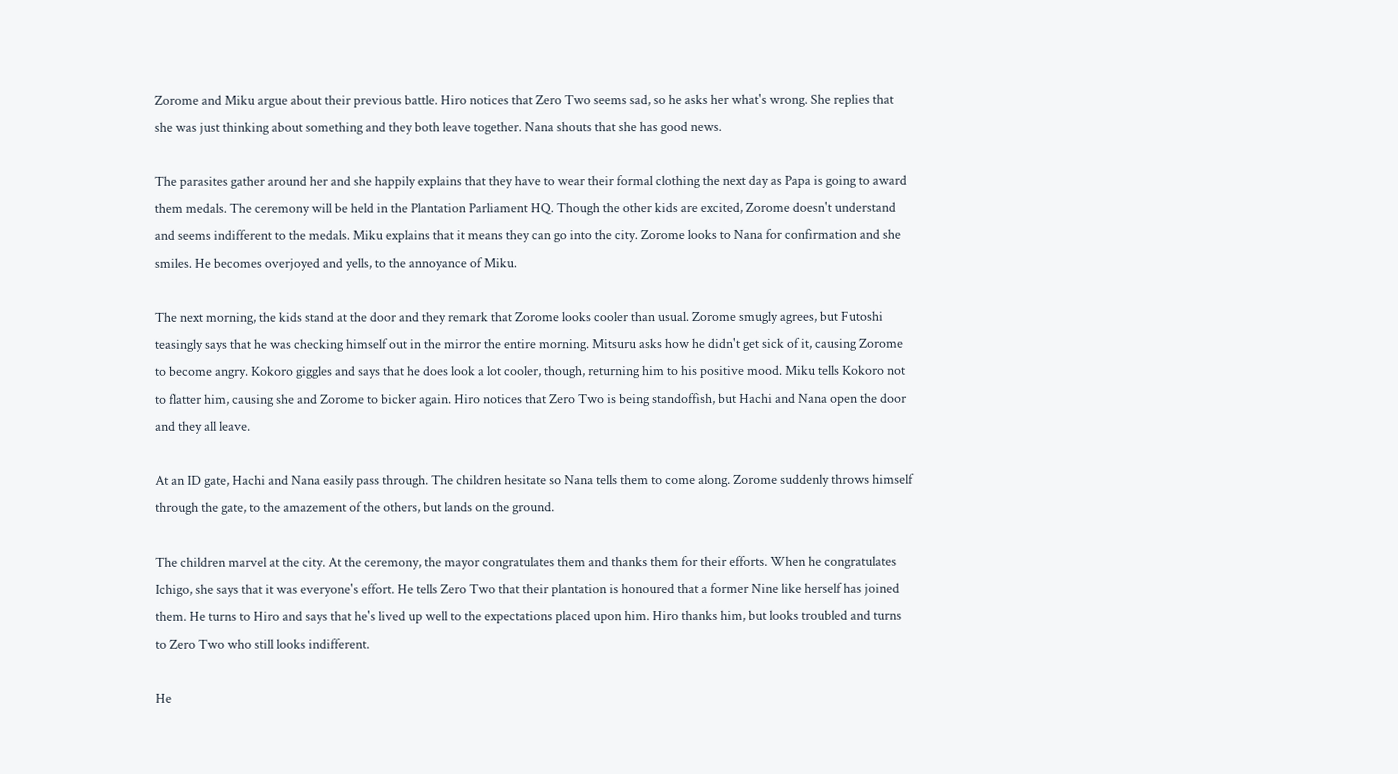Zorome and Miku argue about their previous battle. Hiro notices that Zero Two seems sad, so he asks her what's wrong. She replies that she was just thinking about something and they both leave together. Nana shouts that she has good news.

The parasites gather around her and she happily explains that they have to wear their formal clothing the next day as Papa is going to award them medals. The ceremony will be held in the Plantation Parliament HQ. Though the other kids are excited, Zorome doesn't understand and seems indifferent to the medals. Miku explains that it means they can go into the city. Zorome looks to Nana for confirmation and she smiles. He becomes overjoyed and yells, to the annoyance of Miku.

The next morning, the kids stand at the door and they remark that Zorome looks cooler than usual. Zorome smugly agrees, but Futoshi teasingly says that he was checking himself out in the mirror the entire morning. Mitsuru asks how he didn't get sick of it, causing Zorome to become angry. Kokoro giggles and says that he does look a lot cooler, though, returning him to his positive mood. Miku tells Kokoro not to flatter him, causing she and Zorome to bicker again. Hiro notices that Zero Two is being standoffish, but Hachi and Nana open the door and they all leave.

At an ID gate, Hachi and Nana easily pass through. The children hesitate so Nana tells them to come along. Zorome suddenly throws himself through the gate, to the amazement of the others, but lands on the ground.

The children marvel at the city. At the ceremony, the mayor congratulates them and thanks them for their efforts. When he congratulates Ichigo, she says that it was everyone's effort. He tells Zero Two that their plantation is honoured that a former Nine like herself has joined them. He turns to Hiro and says that he's lived up well to the expectations placed upon him. Hiro thanks him, but looks troubled and turns to Zero Two who still looks indifferent.

He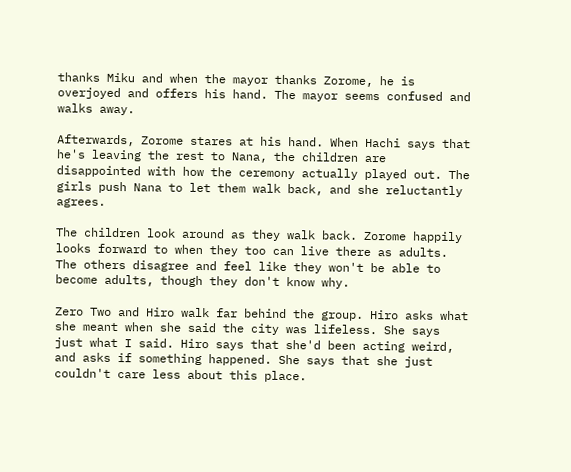thanks Miku and when the mayor thanks Zorome, he is overjoyed and offers his hand. The mayor seems confused and walks away.

Afterwards, Zorome stares at his hand. When Hachi says that he's leaving the rest to Nana, the children are disappointed with how the ceremony actually played out. The girls push Nana to let them walk back, and she reluctantly agrees.

The children look around as they walk back. Zorome happily looks forward to when they too can live there as adults. The others disagree and feel like they won't be able to become adults, though they don't know why.

Zero Two and Hiro walk far behind the group. Hiro asks what she meant when she said the city was lifeless. She says just what I said. Hiro says that she'd been acting weird, and asks if something happened. She says that she just couldn't care less about this place.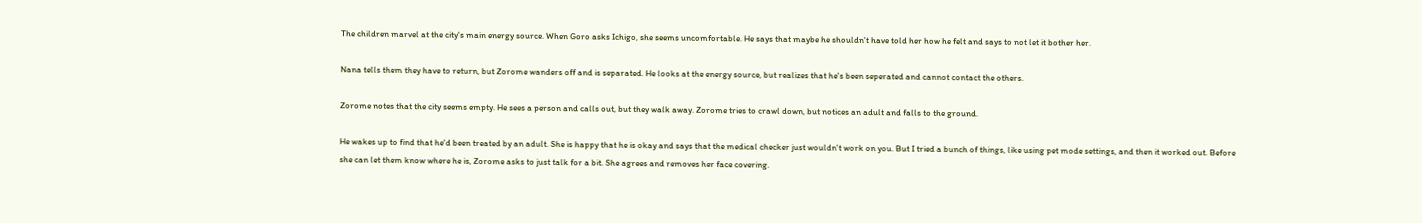The children marvel at the city's main energy source. When Goro asks Ichigo, she seems uncomfortable. He says that maybe he shouldn't have told her how he felt and says to not let it bother her.

Nana tells them they have to return, but Zorome wanders off and is separated. He looks at the energy source, but realizes that he's been seperated and cannot contact the others.

Zorome notes that the city seems empty. He sees a person and calls out, but they walk away. Zorome tries to crawl down, but notices an adult and falls to the ground.

He wakes up to find that he'd been treated by an adult. She is happy that he is okay and says that the medical checker just wouldn't work on you. But I tried a bunch of things, like using pet mode settings, and then it worked out. Before she can let them know where he is, Zorome asks to just talk for a bit. She agrees and removes her face covering.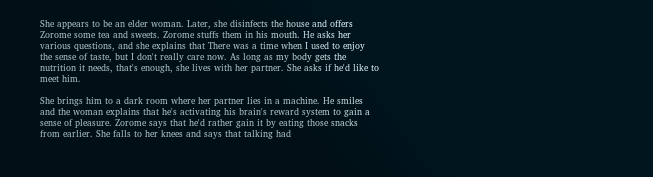She appears to be an elder woman. Later, she disinfects the house and offers Zorome some tea and sweets. Zorome stuffs them in his mouth. He asks her various questions, and she explains that There was a time when I used to enjoy the sense of taste, but I don't really care now. As long as my body gets the nutrition it needs, that's enough, she lives with her partner. She asks if he'd like to meet him.

She brings him to a dark room where her partner lies in a machine. He smiles and the woman explains that he's activating his brain's reward system to gain a sense of pleasure. Zorome says that he'd rather gain it by eating those snacks from earlier. She falls to her knees and says that talking had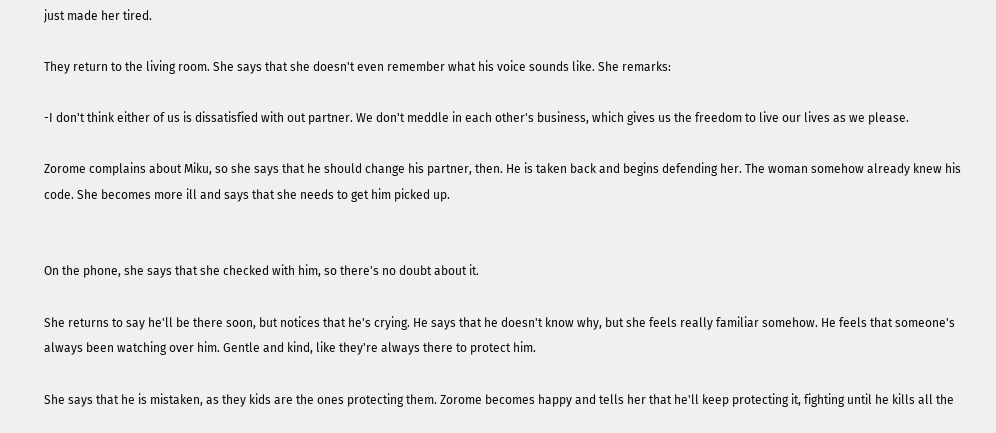just made her tired.

They return to the living room. She says that she doesn't even remember what his voice sounds like. She remarks:

-I don't think either of us is dissatisfied with out partner. We don't meddle in each other's business, which gives us the freedom to live our lives as we please.

Zorome complains about Miku, so she says that he should change his partner, then. He is taken back and begins defending her. The woman somehow already knew his code. She becomes more ill and says that she needs to get him picked up.


On the phone, she says that she checked with him, so there's no doubt about it.

She returns to say he'll be there soon, but notices that he's crying. He says that he doesn't know why, but she feels really familiar somehow. He feels that someone's always been watching over him. Gentle and kind, like they're always there to protect him.

She says that he is mistaken, as they kids are the ones protecting them. Zorome becomes happy and tells her that he'll keep protecting it, fighting until he kills all the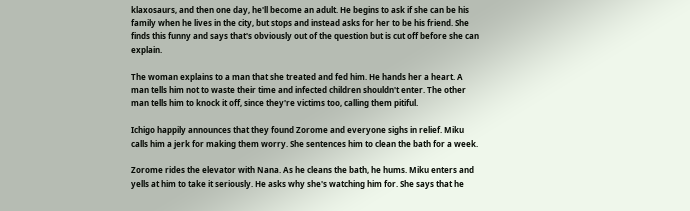klaxosaurs, and then one day, he'll become an adult. He begins to ask if she can be his family when he lives in the city, but stops and instead asks for her to be his friend. She finds this funny and says that's obviously out of the question but is cut off before she can explain.

The woman explains to a man that she treated and fed him. He hands her a heart. A man tells him not to waste their time and infected children shouldn't enter. The other man tells him to knock it off, since they're victims too, calling them pitiful.

Ichigo happily announces that they found Zorome and everyone sighs in relief. Miku calls him a jerk for making them worry. She sentences him to clean the bath for a week.

Zorome rides the elevator with Nana. As he cleans the bath, he hums. Miku enters and yells at him to take it seriously. He asks why she's watching him for. She says that he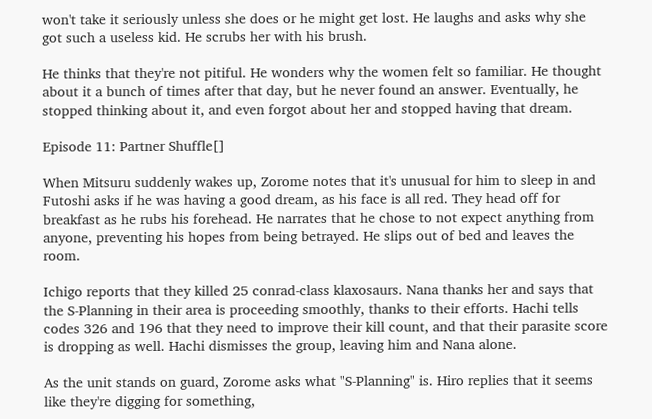won't take it seriously unless she does or he might get lost. He laughs and asks why she got such a useless kid. He scrubs her with his brush.

He thinks that they're not pitiful. He wonders why the women felt so familiar. He thought about it a bunch of times after that day, but he never found an answer. Eventually, he stopped thinking about it, and even forgot about her and stopped having that dream.

Episode 11: Partner Shuffle[]

When Mitsuru suddenly wakes up, Zorome notes that it's unusual for him to sleep in and Futoshi asks if he was having a good dream, as his face is all red. They head off for breakfast as he rubs his forehead. He narrates that he chose to not expect anything from anyone, preventing his hopes from being betrayed. He slips out of bed and leaves the room.

Ichigo reports that they killed 25 conrad-class klaxosaurs. Nana thanks her and says that the S-Planning in their area is proceeding smoothly, thanks to their efforts. Hachi tells codes 326 and 196 that they need to improve their kill count, and that their parasite score is dropping as well. Hachi dismisses the group, leaving him and Nana alone.

As the unit stands on guard, Zorome asks what "S-Planning" is. Hiro replies that it seems like they're digging for something,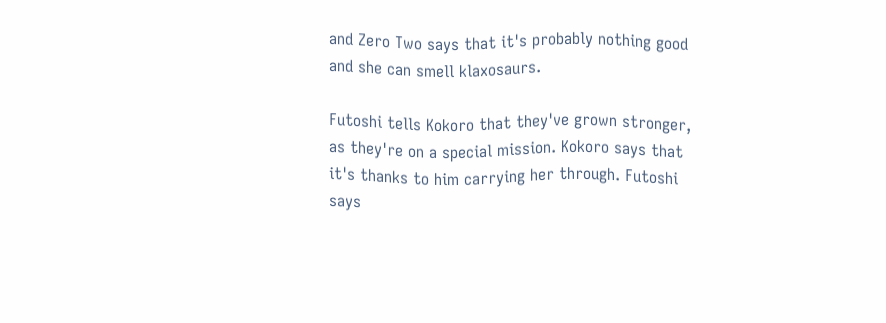and Zero Two says that it's probably nothing good and she can smell klaxosaurs.

Futoshi tells Kokoro that they've grown stronger, as they're on a special mission. Kokoro says that it's thanks to him carrying her through. Futoshi says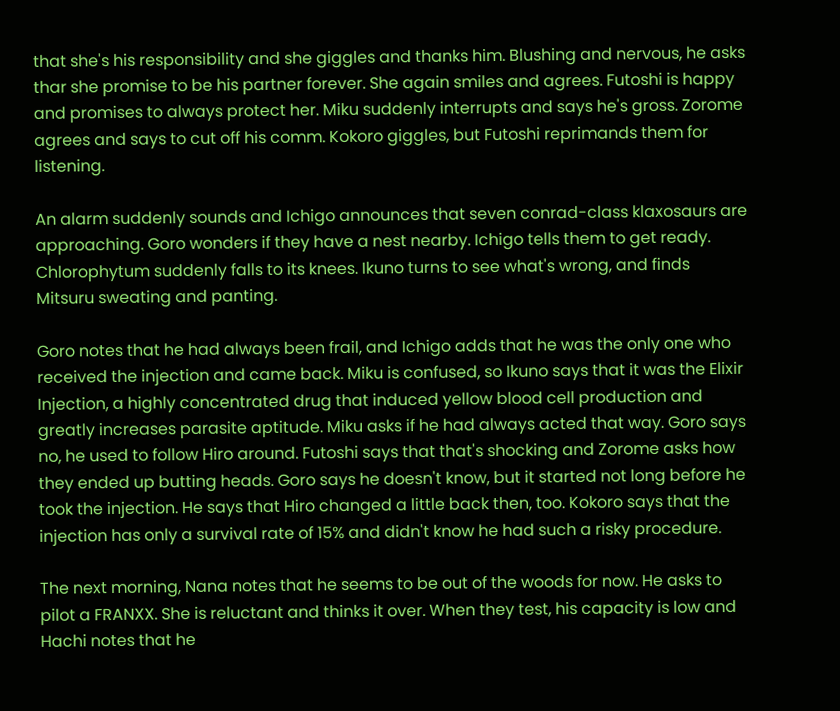that she's his responsibility and she giggles and thanks him. Blushing and nervous, he asks thar she promise to be his partner forever. She again smiles and agrees. Futoshi is happy and promises to always protect her. Miku suddenly interrupts and says he's gross. Zorome agrees and says to cut off his comm. Kokoro giggles, but Futoshi reprimands them for listening.

An alarm suddenly sounds and Ichigo announces that seven conrad-class klaxosaurs are approaching. Goro wonders if they have a nest nearby. Ichigo tells them to get ready. Chlorophytum suddenly falls to its knees. Ikuno turns to see what's wrong, and finds Mitsuru sweating and panting.

Goro notes that he had always been frail, and Ichigo adds that he was the only one who received the injection and came back. Miku is confused, so Ikuno says that it was the Elixir Injection, a highly concentrated drug that induced yellow blood cell production and greatly increases parasite aptitude. Miku asks if he had always acted that way. Goro says no, he used to follow Hiro around. Futoshi says that that's shocking and Zorome asks how they ended up butting heads. Goro says he doesn't know, but it started not long before he took the injection. He says that Hiro changed a little back then, too. Kokoro says that the injection has only a survival rate of 15% and didn't know he had such a risky procedure.

The next morning, Nana notes that he seems to be out of the woods for now. He asks to pilot a FRANXX. She is reluctant and thinks it over. When they test, his capacity is low and Hachi notes that he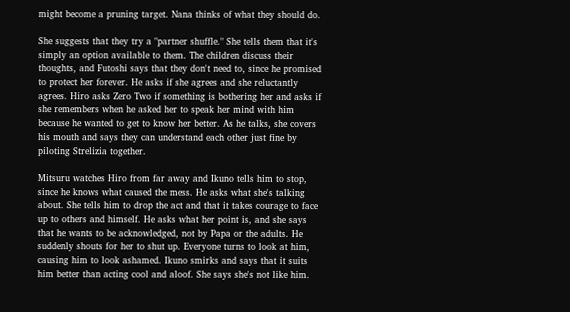might become a pruning target. Nana thinks of what they should do.

She suggests that they try a "partner shuffle." She tells them that it's simply an option available to them. The children discuss their thoughts, and Futoshi says that they don't need to, since he promised to protect her forever. He asks if she agrees and she reluctantly agrees. Hiro asks Zero Two if something is bothering her and asks if she remembers when he asked her to speak her mind with him because he wanted to get to know her better. As he talks, she covers his mouth and says they can understand each other just fine by piloting Strelizia together.

Mitsuru watches Hiro from far away and Ikuno tells him to stop, since he knows what caused the mess. He asks what she's talking about. She tells him to drop the act and that it takes courage to face up to others and himself. He asks what her point is, and she says that he wants to be acknowledged, not by Papa or the adults. He suddenly shouts for her to shut up. Everyone turns to look at him, causing him to look ashamed. Ikuno smirks and says that it suits him better than acting cool and aloof. She says she's not like him.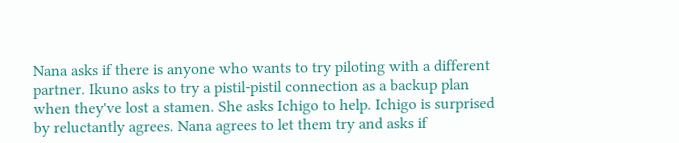Nana asks if there is anyone who wants to try piloting with a different partner. Ikuno asks to try a pistil-pistil connection as a backup plan when they've lost a stamen. She asks Ichigo to help. Ichigo is surprised by reluctantly agrees. Nana agrees to let them try and asks if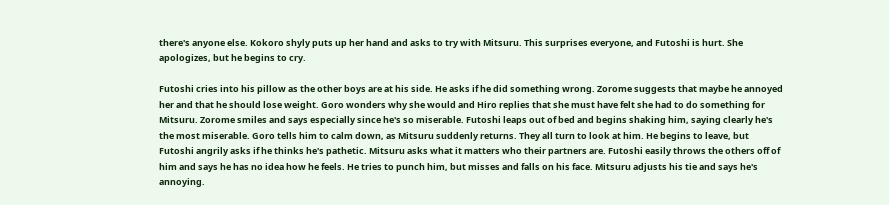there's anyone else. Kokoro shyly puts up her hand and asks to try with Mitsuru. This surprises everyone, and Futoshi is hurt. She apologizes, but he begins to cry.

Futoshi cries into his pillow as the other boys are at his side. He asks if he did something wrong. Zorome suggests that maybe he annoyed her and that he should lose weight. Goro wonders why she would and Hiro replies that she must have felt she had to do something for Mitsuru. Zorome smiles and says especially since he's so miserable. Futoshi leaps out of bed and begins shaking him, saying clearly he's the most miserable. Goro tells him to calm down, as Mitsuru suddenly returns. They all turn to look at him. He begins to leave, but Futoshi angrily asks if he thinks he's pathetic. Mitsuru asks what it matters who their partners are. Futoshi easily throws the others off of him and says he has no idea how he feels. He tries to punch him, but misses and falls on his face. Mitsuru adjusts his tie and says he's annoying.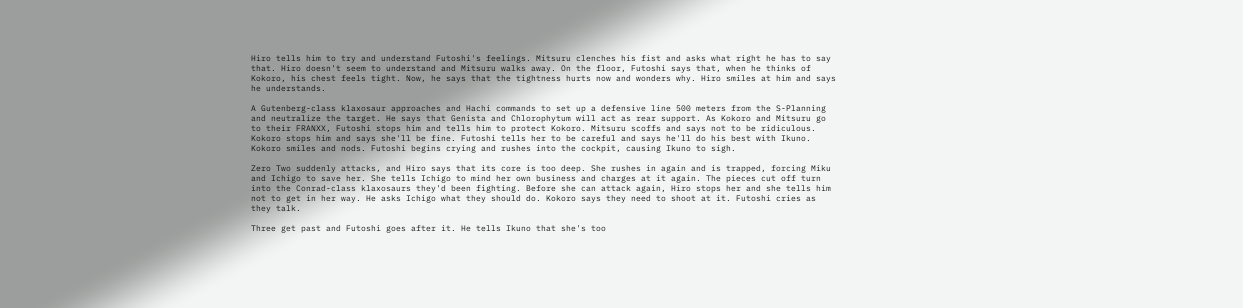Hiro tells him to try and understand Futoshi's feelings. Mitsuru clenches his fist and asks what right he has to say that. Hiro doesn't seem to understand and Mitsuru walks away. On the floor, Futoshi says that, when he thinks of Kokoro, his chest feels tight. Now, he says that the tightness hurts now and wonders why. Hiro smiles at him and says he understands.

A Gutenberg-class klaxosaur approaches and Hachi commands to set up a defensive line 500 meters from the S-Planning and neutralize the target. He says that Genista and Chlorophytum will act as rear support. As Kokoro and Mitsuru go to their FRANXX, Futoshi stops him and tells him to protect Kokoro. Mitsuru scoffs and says not to be ridiculous. Kokoro stops him and says she'll be fine. Futoshi tells her to be careful and says he'll do his best with Ikuno. Kokoro smiles and nods. Futoshi begins crying and rushes into the cockpit, causing Ikuno to sigh.

Zero Two suddenly attacks, and Hiro says that its core is too deep. She rushes in again and is trapped, forcing Miku and Ichigo to save her. She tells Ichigo to mind her own business and charges at it again. The pieces cut off turn into the Conrad-class klaxosaurs they'd been fighting. Before she can attack again, Hiro stops her and she tells him not to get in her way. He asks Ichigo what they should do. Kokoro says they need to shoot at it. Futoshi cries as they talk.

Three get past and Futoshi goes after it. He tells Ikuno that she's too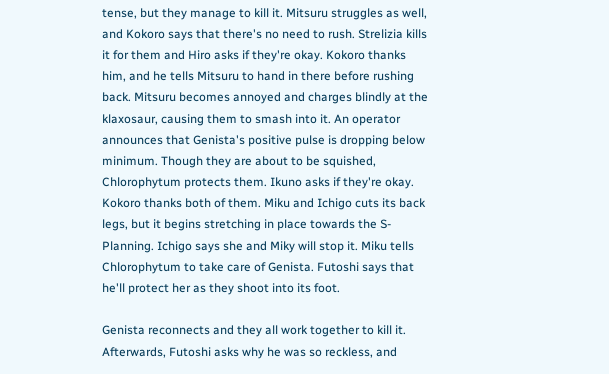tense, but they manage to kill it. Mitsuru struggles as well, and Kokoro says that there's no need to rush. Strelizia kills it for them and Hiro asks if they're okay. Kokoro thanks him, and he tells Mitsuru to hand in there before rushing back. Mitsuru becomes annoyed and charges blindly at the klaxosaur, causing them to smash into it. An operator announces that Genista's positive pulse is dropping below minimum. Though they are about to be squished, Chlorophytum protects them. Ikuno asks if they're okay. Kokoro thanks both of them. Miku and Ichigo cuts its back legs, but it begins stretching in place towards the S-Planning. Ichigo says she and Miky will stop it. Miku tells Chlorophytum to take care of Genista. Futoshi says that he'll protect her as they shoot into its foot.

Genista reconnects and they all work together to kill it. Afterwards, Futoshi asks why he was so reckless, and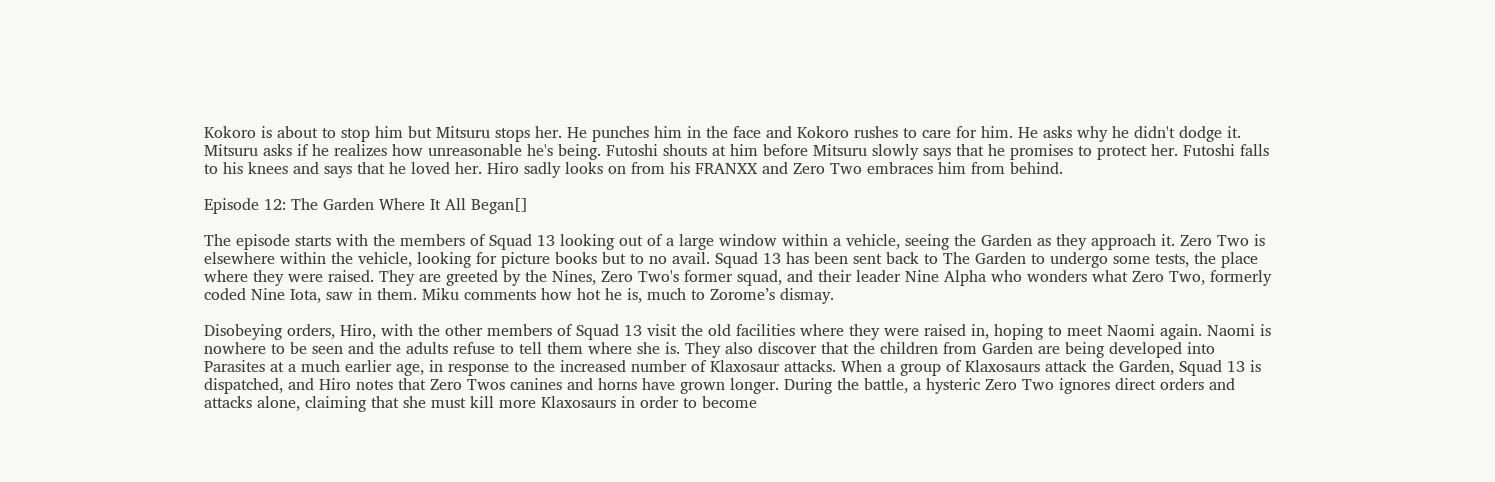Kokoro is about to stop him but Mitsuru stops her. He punches him in the face and Kokoro rushes to care for him. He asks why he didn't dodge it. Mitsuru asks if he realizes how unreasonable he's being. Futoshi shouts at him before Mitsuru slowly says that he promises to protect her. Futoshi falls to his knees and says that he loved her. Hiro sadly looks on from his FRANXX and Zero Two embraces him from behind.

Episode 12: The Garden Where It All Began[]

The episode starts with the members of Squad 13 looking out of a large window within a vehicle, seeing the Garden as they approach it. Zero Two is elsewhere within the vehicle, looking for picture books but to no avail. Squad 13 has been sent back to The Garden to undergo some tests, the place where they were raised. They are greeted by the Nines, Zero Two's former squad, and their leader Nine Alpha who wonders what Zero Two, formerly coded Nine Iota, saw in them. Miku comments how hot he is, much to Zorome’s dismay.

Disobeying orders, Hiro, with the other members of Squad 13 visit the old facilities where they were raised in, hoping to meet Naomi again. Naomi is nowhere to be seen and the adults refuse to tell them where she is. They also discover that the children from Garden are being developed into Parasites at a much earlier age, in response to the increased number of Klaxosaur attacks. When a group of Klaxosaurs attack the Garden, Squad 13 is dispatched, and Hiro notes that Zero Twos canines and horns have grown longer. During the battle, a hysteric Zero Two ignores direct orders and attacks alone, claiming that she must kill more Klaxosaurs in order to become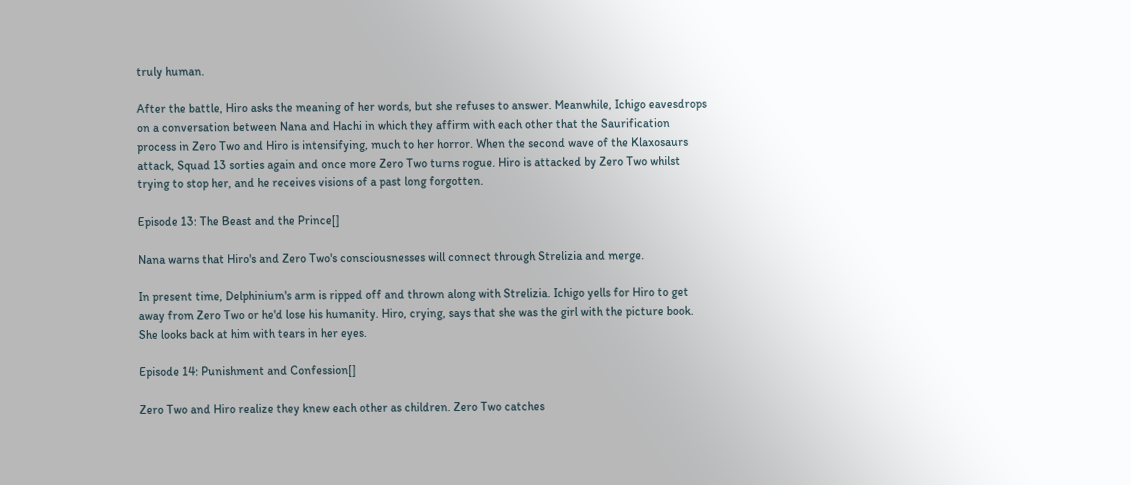truly human.

After the battle, Hiro asks the meaning of her words, but she refuses to answer. Meanwhile, Ichigo eavesdrops on a conversation between Nana and Hachi in which they affirm with each other that the Saurification process in Zero Two and Hiro is intensifying, much to her horror. When the second wave of the Klaxosaurs attack, Squad 13 sorties again and once more Zero Two turns rogue. Hiro is attacked by Zero Two whilst trying to stop her, and he receives visions of a past long forgotten.

Episode 13: The Beast and the Prince[]

Nana warns that Hiro's and Zero Two's consciousnesses will connect through Strelizia and merge.

In present time, Delphinium's arm is ripped off and thrown along with Strelizia. Ichigo yells for Hiro to get away from Zero Two or he'd lose his humanity. Hiro, crying, says that she was the girl with the picture book. She looks back at him with tears in her eyes.

Episode 14: Punishment and Confession[]

Zero Two and Hiro realize they knew each other as children. Zero Two catches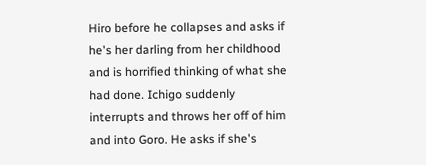Hiro before he collapses and asks if he's her darling from her childhood and is horrified thinking of what she had done. Ichigo suddenly interrupts and throws her off of him and into Goro. He asks if she's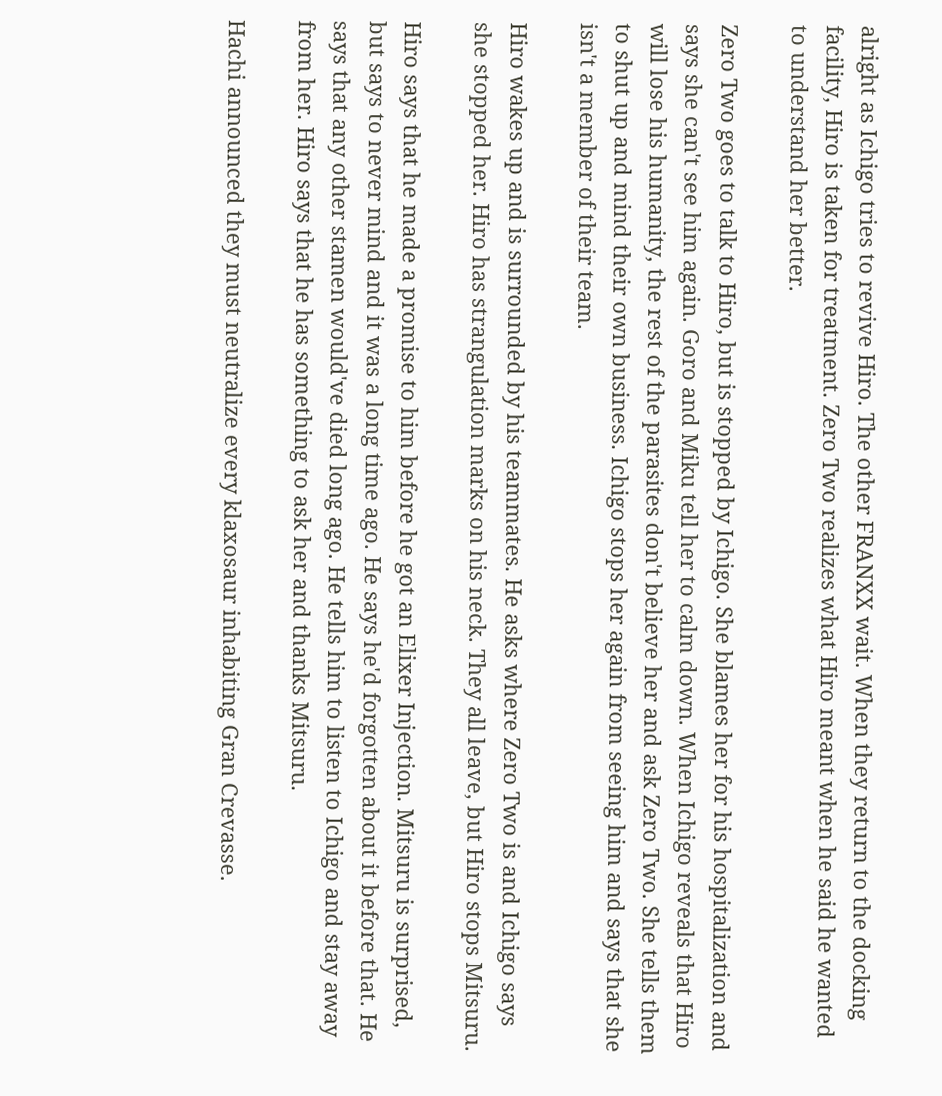alright as Ichigo tries to revive Hiro. The other FRANXX wait. When they return to the docking facility, Hiro is taken for treatment. Zero Two realizes what Hiro meant when he said he wanted to understand her better.

Zero Two goes to talk to Hiro, but is stopped by Ichigo. She blames her for his hospitalization and says she can't see him again. Goro and Miku tell her to calm down. When Ichigo reveals that Hiro will lose his humanity, the rest of the parasites don't believe her and ask Zero Two. She tells them to shut up and mind their own business. Ichigo stops her again from seeing him and says that she isn't a member of their team.

Hiro wakes up and is surrounded by his teammates. He asks where Zero Two is and Ichigo says she stopped her. Hiro has strangulation marks on his neck. They all leave, but Hiro stops Mitsuru.

Hiro says that he made a promise to him before he got an Elixer Injection. Mitsuru is surprised, but says to never mind and it was a long time ago. He says he'd forgotten about it before that. He says that any other stamen would've died long ago. He tells him to listen to Ichigo and stay away from her. Hiro says that he has something to ask her and thanks Mitsuru.

Hachi announced they must neutralize every klaxosaur inhabiting Gran Crevasse.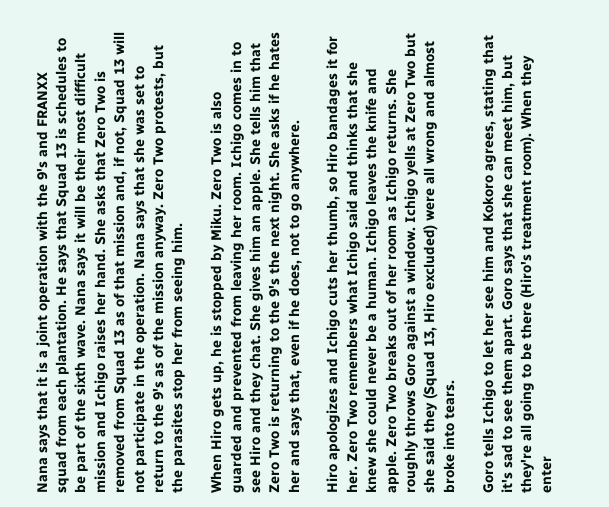Nana says that it is a joint operation with the 9's and FRANXX squad from each plantation. He says that Squad 13 is schedules to be part of the sixth wave. Nana says it will be their most difficult mission and Ichigo raises her hand. She asks that Zero Two is removed from Squad 13 as of that mission and, if not, Squad 13 will not participate in the operation. Nana says that she was set to return to the 9's as of the mission anyway. Zero Two protests, but the parasites stop her from seeing him.

When Hiro gets up, he is stopped by Miku. Zero Two is also guarded and prevented from leaving her room. Ichigo comes in to see Hiro and they chat. She gives him an apple. She tells him that Zero Two is returning to the 9's the next night. She asks if he hates her and says that, even if he does, not to go anywhere.

Hiro apologizes and Ichigo cuts her thumb, so Hiro bandages it for her. Zero Two remembers what Ichigo said and thinks that she knew she could never be a human. Ichigo leaves the knife and apple. Zero Two breaks out of her room as Ichigo returns. She roughly throws Goro against a window. Ichigo yells at Zero Two but she said they (Squad 13, Hiro excluded) were all wrong and almost broke into tears.

Goro tells Ichigo to let her see him and Kokoro agrees, stating that it's sad to see them apart. Goro says that she can meet him, but they're all going to be there (Hiro's treatment room). When they enter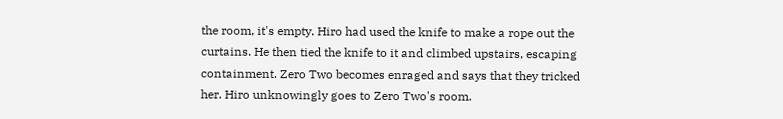the room, it's empty. Hiro had used the knife to make a rope out the curtains. He then tied the knife to it and climbed upstairs, escaping containment. Zero Two becomes enraged and says that they tricked her. Hiro unknowingly goes to Zero Two's room.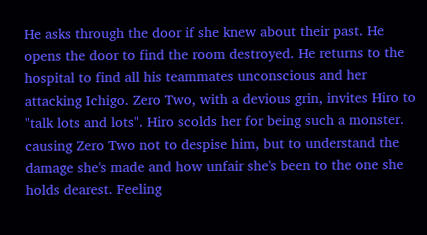He asks through the door if she knew about their past. He opens the door to find the room destroyed. He returns to the hospital to find all his teammates unconscious and her attacking Ichigo. Zero Two, with a devious grin, invites Hiro to "talk lots and lots". Hiro scolds her for being such a monster. causing Zero Two not to despise him, but to understand the damage she's made and how unfair she's been to the one she holds dearest. Feeling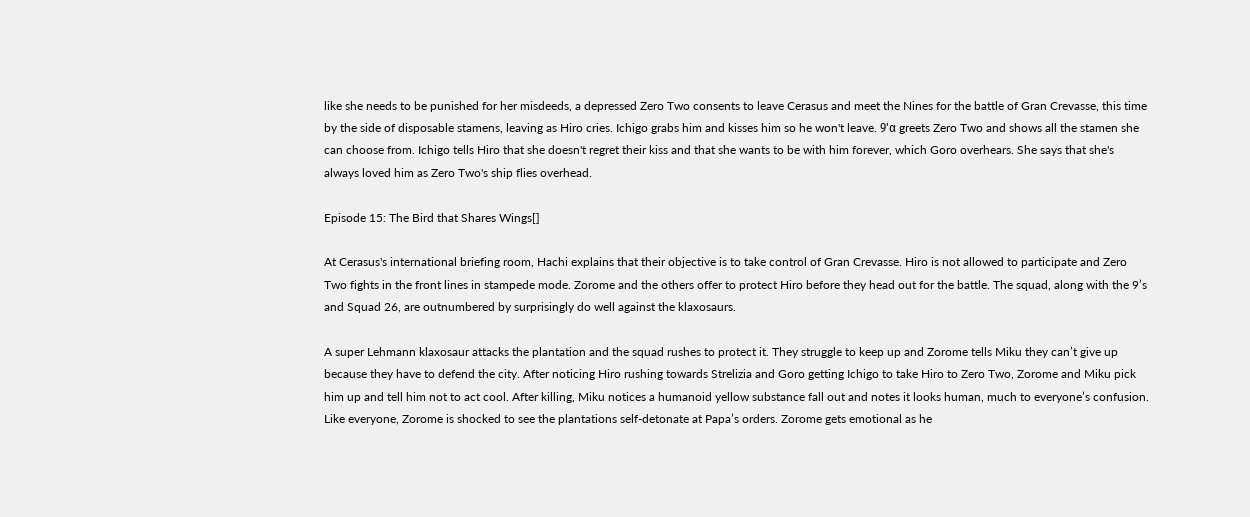like she needs to be punished for her misdeeds, a depressed Zero Two consents to leave Cerasus and meet the Nines for the battle of Gran Crevasse, this time by the side of disposable stamens, leaving as Hiro cries. Ichigo grabs him and kisses him so he won't leave. 9'α greets Zero Two and shows all the stamen she can choose from. Ichigo tells Hiro that she doesn't regret their kiss and that she wants to be with him forever, which Goro overhears. She says that she's always loved him as Zero Two's ship flies overhead.

Episode 15: The Bird that Shares Wings[]

At Cerasus's international briefing room, Hachi explains that their objective is to take control of Gran Crevasse. Hiro is not allowed to participate and Zero Two fights in the front lines in stampede mode. Zorome and the others offer to protect Hiro before they head out for the battle. The squad, along with the 9’s and Squad 26, are outnumbered by surprisingly do well against the klaxosaurs.

A super Lehmann klaxosaur attacks the plantation and the squad rushes to protect it. They struggle to keep up and Zorome tells Miku they can’t give up because they have to defend the city. After noticing Hiro rushing towards Strelizia and Goro getting Ichigo to take Hiro to Zero Two, Zorome and Miku pick him up and tell him not to act cool. After killing, Miku notices a humanoid yellow substance fall out and notes it looks human, much to everyone’s confusion. Like everyone, Zorome is shocked to see the plantations self-detonate at Papa’s orders. Zorome gets emotional as he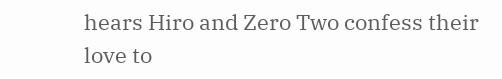hears Hiro and Zero Two confess their love to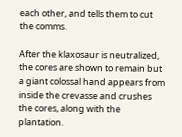each other, and tells them to cut the comms.

After the klaxosaur is neutralized, the cores are shown to remain but a giant colossal hand appears from inside the crevasse and crushes the cores, along with the plantation.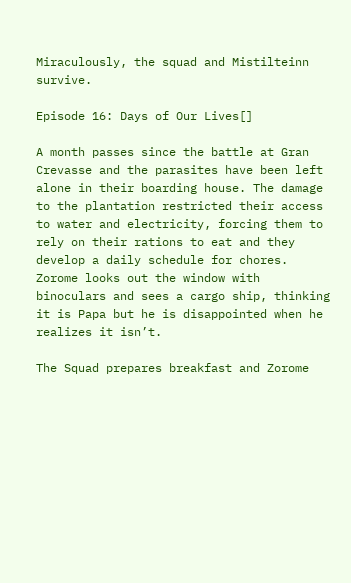Miraculously, the squad and Mistilteinn survive.

Episode 16: Days of Our Lives[]

A month passes since the battle at Gran Crevasse and the parasites have been left alone in their boarding house. The damage to the plantation restricted their access to water and electricity, forcing them to rely on their rations to eat and they develop a daily schedule for chores. Zorome looks out the window with binoculars and sees a cargo ship, thinking it is Papa but he is disappointed when he realizes it isn’t.

The Squad prepares breakfast and Zorome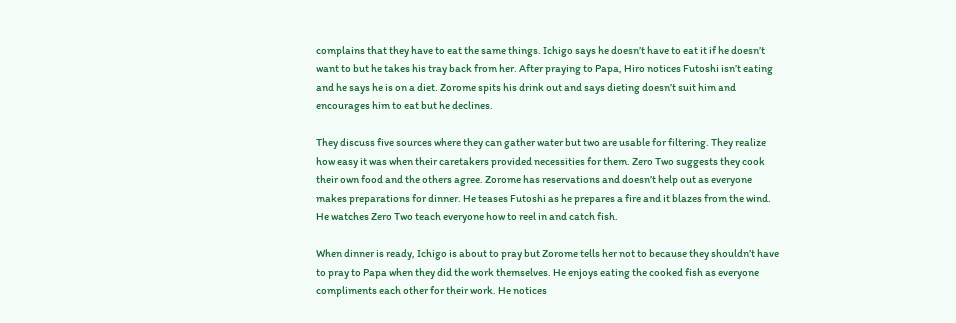complains that they have to eat the same things. Ichigo says he doesn’t have to eat it if he doesn’t want to but he takes his tray back from her. After praying to Papa, Hiro notices Futoshi isn’t eating and he says he is on a diet. Zorome spits his drink out and says dieting doesn’t suit him and encourages him to eat but he declines.

They discuss five sources where they can gather water but two are usable for filtering. They realize how easy it was when their caretakers provided necessities for them. Zero Two suggests they cook their own food and the others agree. Zorome has reservations and doesn’t help out as everyone makes preparations for dinner. He teases Futoshi as he prepares a fire and it blazes from the wind. He watches Zero Two teach everyone how to reel in and catch fish.

When dinner is ready, Ichigo is about to pray but Zorome tells her not to because they shouldn’t have to pray to Papa when they did the work themselves. He enjoys eating the cooked fish as everyone compliments each other for their work. He notices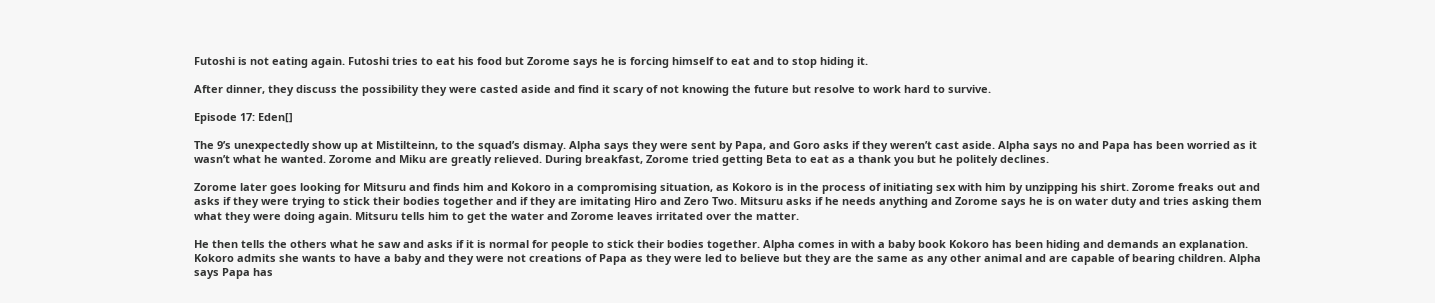Futoshi is not eating again. Futoshi tries to eat his food but Zorome says he is forcing himself to eat and to stop hiding it.

After dinner, they discuss the possibility they were casted aside and find it scary of not knowing the future but resolve to work hard to survive.

Episode 17: Eden[]

The 9’s unexpectedly show up at Mistilteinn, to the squad’s dismay. Alpha says they were sent by Papa, and Goro asks if they weren’t cast aside. Alpha says no and Papa has been worried as it wasn’t what he wanted. Zorome and Miku are greatly relieved. During breakfast, Zorome tried getting Beta to eat as a thank you but he politely declines.

Zorome later goes looking for Mitsuru and finds him and Kokoro in a compromising situation, as Kokoro is in the process of initiating sex with him by unzipping his shirt. Zorome freaks out and asks if they were trying to stick their bodies together and if they are imitating Hiro and Zero Two. Mitsuru asks if he needs anything and Zorome says he is on water duty and tries asking them what they were doing again. Mitsuru tells him to get the water and Zorome leaves irritated over the matter.

He then tells the others what he saw and asks if it is normal for people to stick their bodies together. Alpha comes in with a baby book Kokoro has been hiding and demands an explanation. Kokoro admits she wants to have a baby and they were not creations of Papa as they were led to believe but they are the same as any other animal and are capable of bearing children. Alpha says Papa has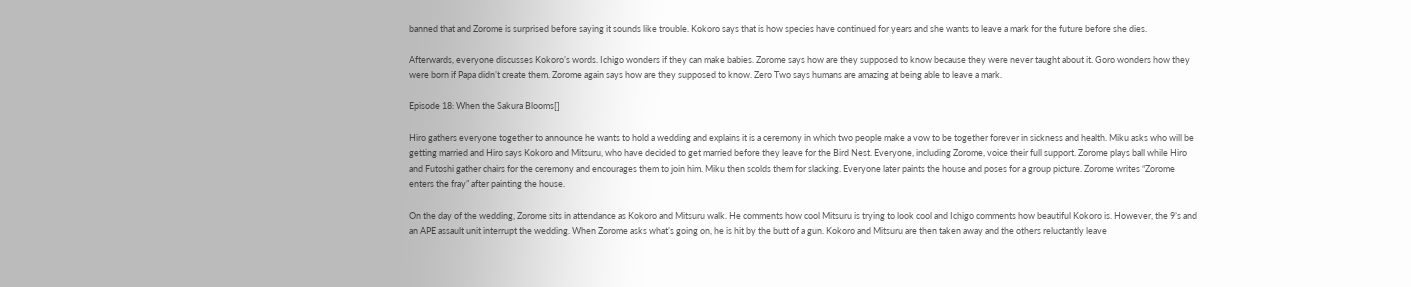banned that and Zorome is surprised before saying it sounds like trouble. Kokoro says that is how species have continued for years and she wants to leave a mark for the future before she dies.

Afterwards, everyone discusses Kokoro’s words. Ichigo wonders if they can make babies. Zorome says how are they supposed to know because they were never taught about it. Goro wonders how they were born if Papa didn’t create them. Zorome again says how are they supposed to know. Zero Two says humans are amazing at being able to leave a mark.

Episode 18: When the Sakura Blooms[]

Hiro gathers everyone together to announce he wants to hold a wedding and explains it is a ceremony in which two people make a vow to be together forever in sickness and health. Miku asks who will be getting married and Hiro says Kokoro and Mitsuru, who have decided to get married before they leave for the Bird Nest. Everyone, including Zorome, voice their full support. Zorome plays ball while Hiro and Futoshi gather chairs for the ceremony and encourages them to join him. Miku then scolds them for slacking. Everyone later paints the house and poses for a group picture. Zorome writes “Zorome enters the fray” after painting the house.

On the day of the wedding, Zorome sits in attendance as Kokoro and Mitsuru walk. He comments how cool Mitsuru is trying to look cool and Ichigo comments how beautiful Kokoro is. However, the 9’s and an APE assault unit interrupt the wedding. When Zorome asks what’s going on, he is hit by the butt of a gun. Kokoro and Mitsuru are then taken away and the others reluctantly leave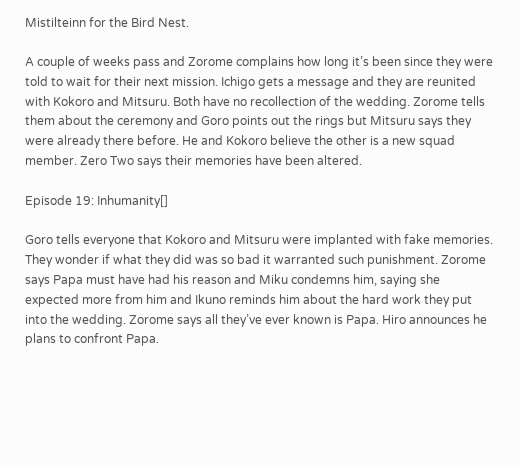Mistilteinn for the Bird Nest.

A couple of weeks pass and Zorome complains how long it’s been since they were told to wait for their next mission. Ichigo gets a message and they are reunited with Kokoro and Mitsuru. Both have no recollection of the wedding. Zorome tells them about the ceremony and Goro points out the rings but Mitsuru says they were already there before. He and Kokoro believe the other is a new squad member. Zero Two says their memories have been altered.

Episode 19: Inhumanity[]

Goro tells everyone that Kokoro and Mitsuru were implanted with fake memories. They wonder if what they did was so bad it warranted such punishment. Zorome says Papa must have had his reason and Miku condemns him, saying she expected more from him and Ikuno reminds him about the hard work they put into the wedding. Zorome says all they’ve ever known is Papa. Hiro announces he plans to confront Papa.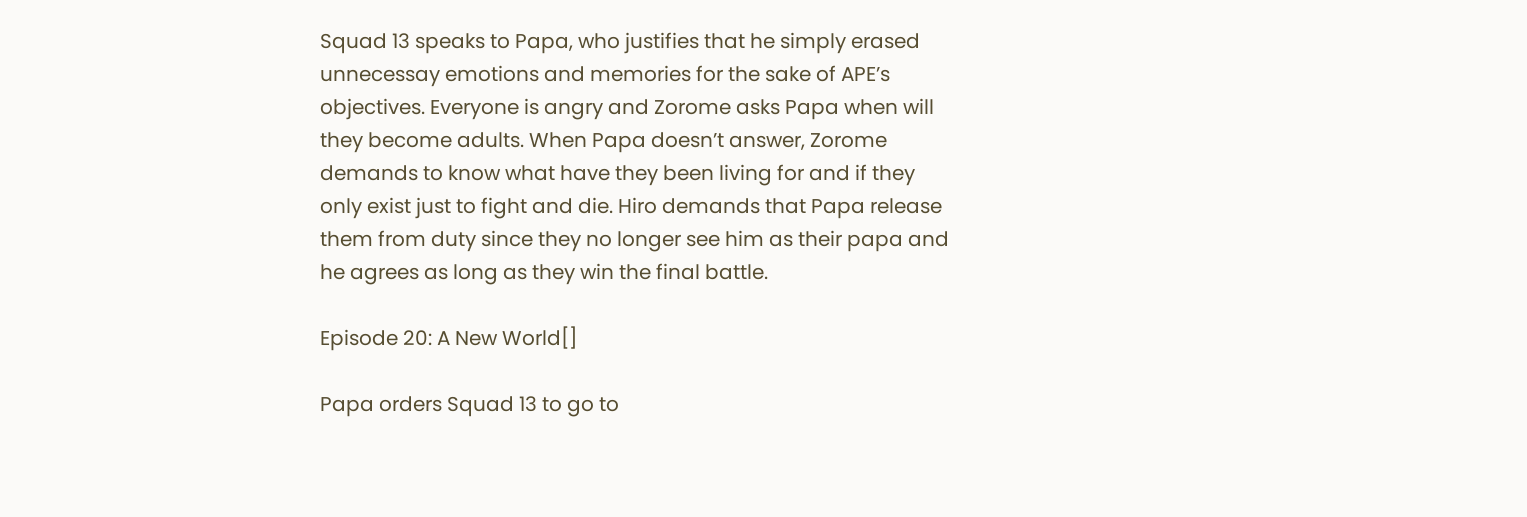Squad 13 speaks to Papa, who justifies that he simply erased unnecessay emotions and memories for the sake of APE’s objectives. Everyone is angry and Zorome asks Papa when will they become adults. When Papa doesn’t answer, Zorome demands to know what have they been living for and if they only exist just to fight and die. Hiro demands that Papa release them from duty since they no longer see him as their papa and he agrees as long as they win the final battle.

Episode 20: A New World[]

Papa orders Squad 13 to go to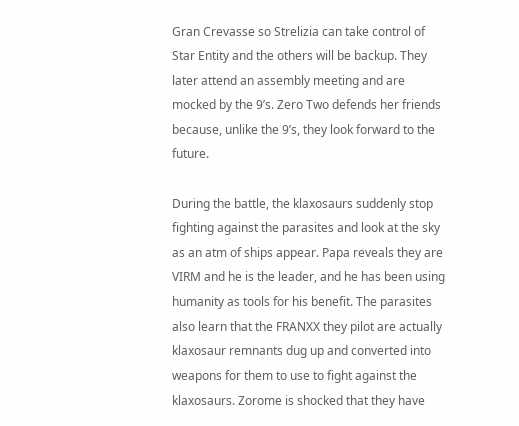Gran Crevasse so Strelizia can take control of Star Entity and the others will be backup. They later attend an assembly meeting and are mocked by the 9’s. Zero Two defends her friends because, unlike the 9’s, they look forward to the future.

During the battle, the klaxosaurs suddenly stop fighting against the parasites and look at the sky as an atm of ships appear. Papa reveals they are VIRM and he is the leader, and he has been using humanity as tools for his benefit. The parasites also learn that the FRANXX they pilot are actually klaxosaur remnants dug up and converted into weapons for them to use to fight against the klaxosaurs. Zorome is shocked that they have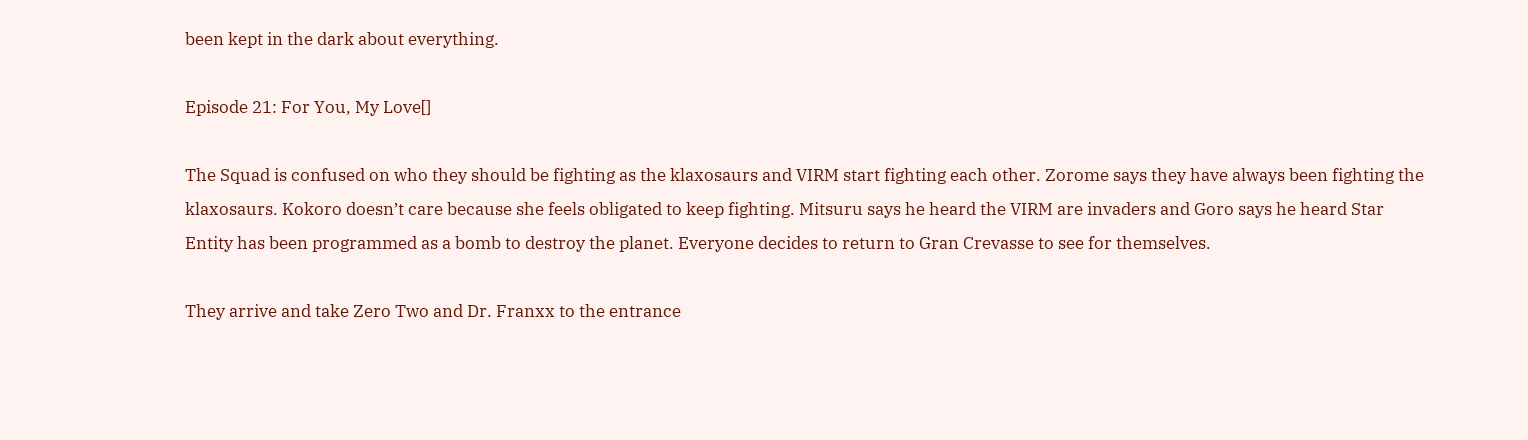been kept in the dark about everything.

Episode 21: For You, My Love[]

The Squad is confused on who they should be fighting as the klaxosaurs and VIRM start fighting each other. Zorome says they have always been fighting the klaxosaurs. Kokoro doesn’t care because she feels obligated to keep fighting. Mitsuru says he heard the VIRM are invaders and Goro says he heard Star Entity has been programmed as a bomb to destroy the planet. Everyone decides to return to Gran Crevasse to see for themselves.

They arrive and take Zero Two and Dr. Franxx to the entrance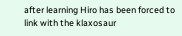after learning Hiro has been forced to link with the klaxosaur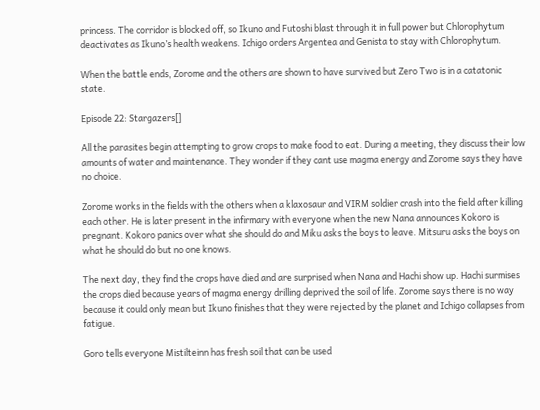princess. The corridor is blocked off, so Ikuno and Futoshi blast through it in full power but Chlorophytum deactivates as Ikuno’s health weakens. Ichigo orders Argentea and Genista to stay with Chlorophytum.

When the battle ends, Zorome and the others are shown to have survived but Zero Two is in a catatonic state.

Episode 22: Stargazers[]

All the parasites begin attempting to grow crops to make food to eat. During a meeting, they discuss their low amounts of water and maintenance. They wonder if they cant use magma energy and Zorome says they have no choice.

Zorome works in the fields with the others when a klaxosaur and VIRM soldier crash into the field after killing each other. He is later present in the infirmary with everyone when the new Nana announces Kokoro is pregnant. Kokoro panics over what she should do and Miku asks the boys to leave. Mitsuru asks the boys on what he should do but no one knows.

The next day, they find the crops have died and are surprised when Nana and Hachi show up. Hachi surmises the crops died because years of magma energy drilling deprived the soil of life. Zorome says there is no way because it could only mean but Ikuno finishes that they were rejected by the planet and Ichigo collapses from fatigue.

Goro tells everyone Mistilteinn has fresh soil that can be used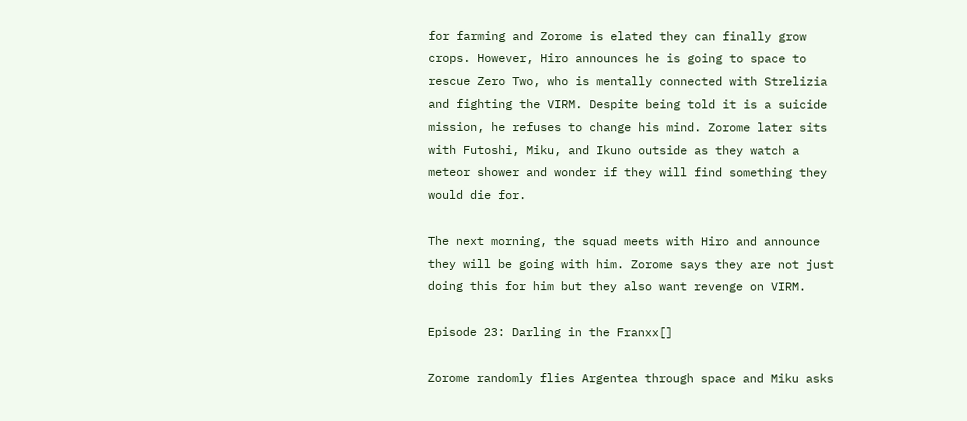for farming and Zorome is elated they can finally grow crops. However, Hiro announces he is going to space to rescue Zero Two, who is mentally connected with Strelizia and fighting the VIRM. Despite being told it is a suicide mission, he refuses to change his mind. Zorome later sits with Futoshi, Miku, and Ikuno outside as they watch a meteor shower and wonder if they will find something they would die for.

The next morning, the squad meets with Hiro and announce they will be going with him. Zorome says they are not just doing this for him but they also want revenge on VIRM.

Episode 23: Darling in the Franxx[]

Zorome randomly flies Argentea through space and Miku asks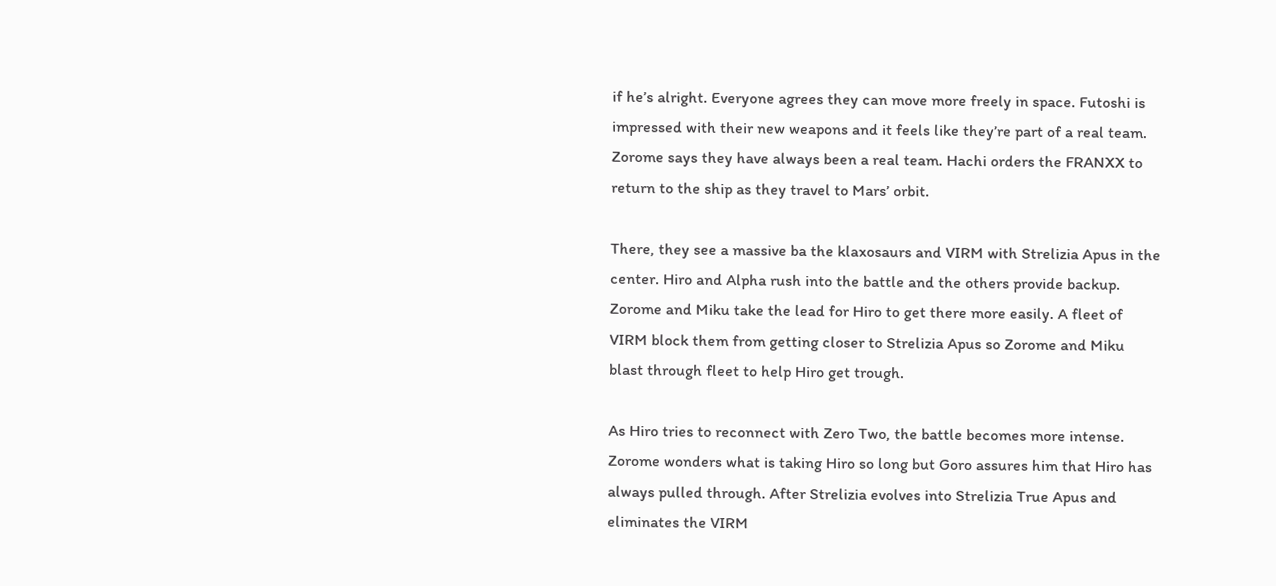if he’s alright. Everyone agrees they can move more freely in space. Futoshi is impressed with their new weapons and it feels like they’re part of a real team. Zorome says they have always been a real team. Hachi orders the FRANXX to return to the ship as they travel to Mars’ orbit.

There, they see a massive ba the klaxosaurs and VIRM with Strelizia Apus in the center. Hiro and Alpha rush into the battle and the others provide backup. Zorome and Miku take the lead for Hiro to get there more easily. A fleet of VIRM block them from getting closer to Strelizia Apus so Zorome and Miku blast through fleet to help Hiro get trough.

As Hiro tries to reconnect with Zero Two, the battle becomes more intense. Zorome wonders what is taking Hiro so long but Goro assures him that Hiro has always pulled through. After Strelizia evolves into Strelizia True Apus and eliminates the VIRM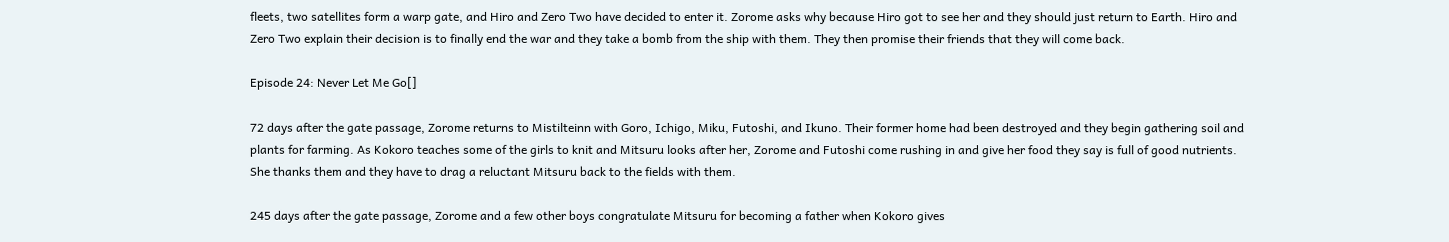fleets, two satellites form a warp gate, and Hiro and Zero Two have decided to enter it. Zorome asks why because Hiro got to see her and they should just return to Earth. Hiro and Zero Two explain their decision is to finally end the war and they take a bomb from the ship with them. They then promise their friends that they will come back.

Episode 24: Never Let Me Go[]

72 days after the gate passage, Zorome returns to Mistilteinn with Goro, Ichigo, Miku, Futoshi, and Ikuno. Their former home had been destroyed and they begin gathering soil and plants for farming. As Kokoro teaches some of the girls to knit and Mitsuru looks after her, Zorome and Futoshi come rushing in and give her food they say is full of good nutrients. She thanks them and they have to drag a reluctant Mitsuru back to the fields with them.

245 days after the gate passage, Zorome and a few other boys congratulate Mitsuru for becoming a father when Kokoro gives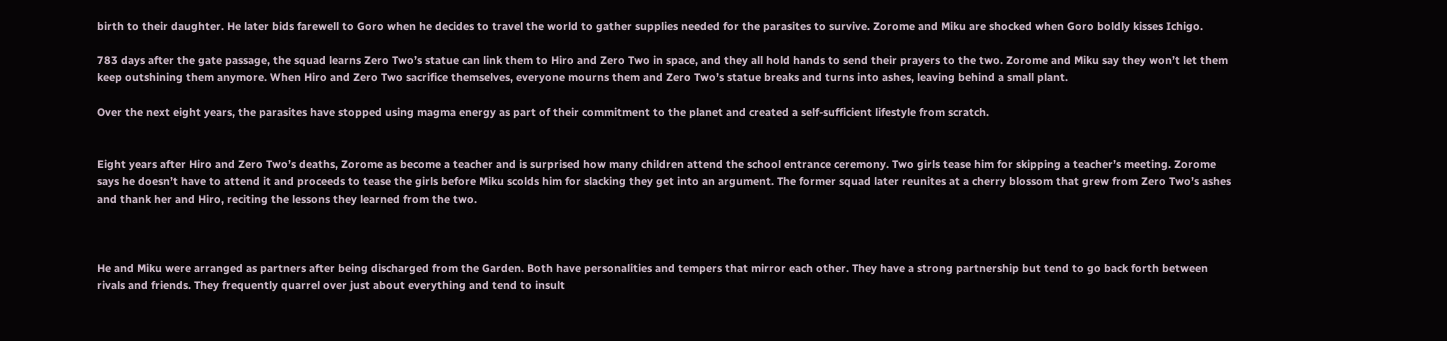birth to their daughter. He later bids farewell to Goro when he decides to travel the world to gather supplies needed for the parasites to survive. Zorome and Miku are shocked when Goro boldly kisses Ichigo.

783 days after the gate passage, the squad learns Zero Two’s statue can link them to Hiro and Zero Two in space, and they all hold hands to send their prayers to the two. Zorome and Miku say they won’t let them keep outshining them anymore. When Hiro and Zero Two sacrifice themselves, everyone mourns them and Zero Two’s statue breaks and turns into ashes, leaving behind a small plant.

Over the next eight years, the parasites have stopped using magma energy as part of their commitment to the planet and created a self-sufficient lifestyle from scratch.


Eight years after Hiro and Zero Two’s deaths, Zorome as become a teacher and is surprised how many children attend the school entrance ceremony. Two girls tease him for skipping a teacher’s meeting. Zorome says he doesn’t have to attend it and proceeds to tease the girls before Miku scolds him for slacking they get into an argument. The former squad later reunites at a cherry blossom that grew from Zero Two’s ashes and thank her and Hiro, reciting the lessons they learned from the two.



He and Miku were arranged as partners after being discharged from the Garden. Both have personalities and tempers that mirror each other. They have a strong partnership but tend to go back forth between rivals and friends. They frequently quarrel over just about everything and tend to insult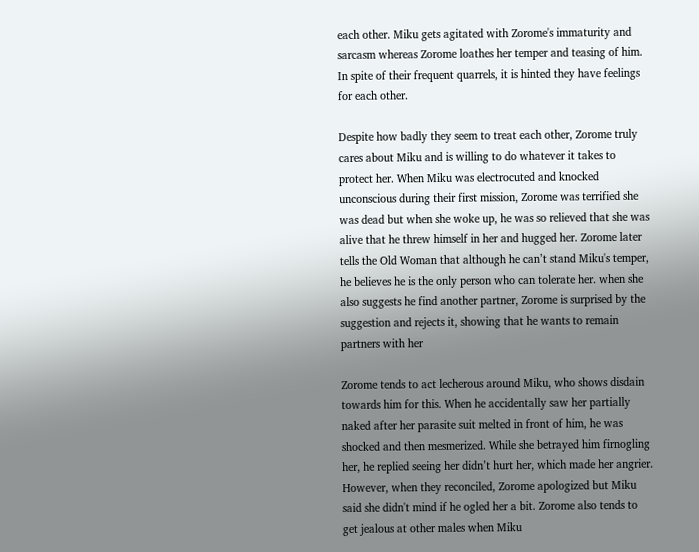each other. Miku gets agitated with Zorome's immaturity and sarcasm whereas Zorome loathes her temper and teasing of him. In spite of their frequent quarrels, it is hinted they have feelings for each other.

Despite how badly they seem to treat each other, Zorome truly cares about Miku and is willing to do whatever it takes to protect her. When Miku was electrocuted and knocked unconscious during their first mission, Zorome was terrified she was dead but when she woke up, he was so relieved that she was alive that he threw himself in her and hugged her. Zorome later tells the Old Woman that although he can’t stand Miku's temper, he believes he is the only person who can tolerate her. when she also suggests he find another partner, Zorome is surprised by the suggestion and rejects it, showing that he wants to remain partners with her

Zorome tends to act lecherous around Miku, who shows disdain towards him for this. When he accidentally saw her partially naked after her parasite suit melted in front of him, he was shocked and then mesmerized. While she betrayed him firnogling her, he replied seeing her didn’t hurt her, which made her angrier. However, when they reconciled, Zorome apologized but Miku said she didn't mind if he ogled her a bit. Zorome also tends to get jealous at other males when Miku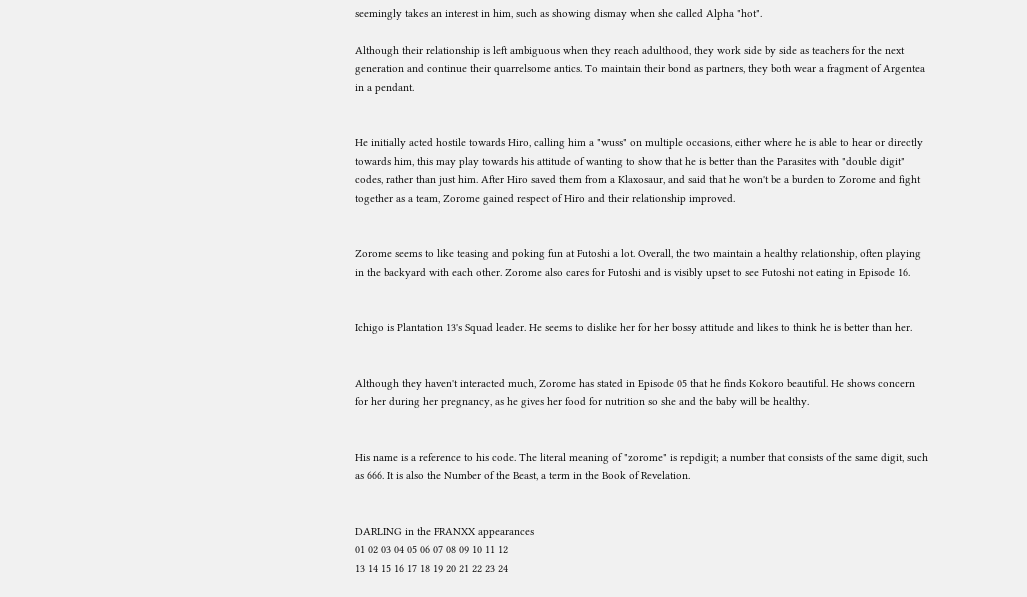seemingly takes an interest in him, such as showing dismay when she called Alpha "hot".

Although their relationship is left ambiguous when they reach adulthood, they work side by side as teachers for the next generation and continue their quarrelsome antics. To maintain their bond as partners, they both wear a fragment of Argentea in a pendant.


He initially acted hostile towards Hiro, calling him a "wuss" on multiple occasions, either where he is able to hear or directly towards him, this may play towards his attitude of wanting to show that he is better than the Parasites with "double digit" codes, rather than just him. After Hiro saved them from a Klaxosaur, and said that he won't be a burden to Zorome and fight together as a team, Zorome gained respect of Hiro and their relationship improved.


Zorome seems to like teasing and poking fun at Futoshi a lot. Overall, the two maintain a healthy relationship, often playing in the backyard with each other. Zorome also cares for Futoshi and is visibly upset to see Futoshi not eating in Episode 16.


Ichigo is Plantation 13's Squad leader. He seems to dislike her for her bossy attitude and likes to think he is better than her.


Although they haven't interacted much, Zorome has stated in Episode 05 that he finds Kokoro beautiful. He shows concern for her during her pregnancy, as he gives her food for nutrition so she and the baby will be healthy.


His name is a reference to his code. The literal meaning of "zorome" is repdigit; a number that consists of the same digit, such as 666. It is also the Number of the Beast, a term in the Book of Revelation.


DARLING in the FRANXX appearances
01 02 03 04 05 06 07 08 09 10 11 12
13 14 15 16 17 18 19 20 21 22 23 24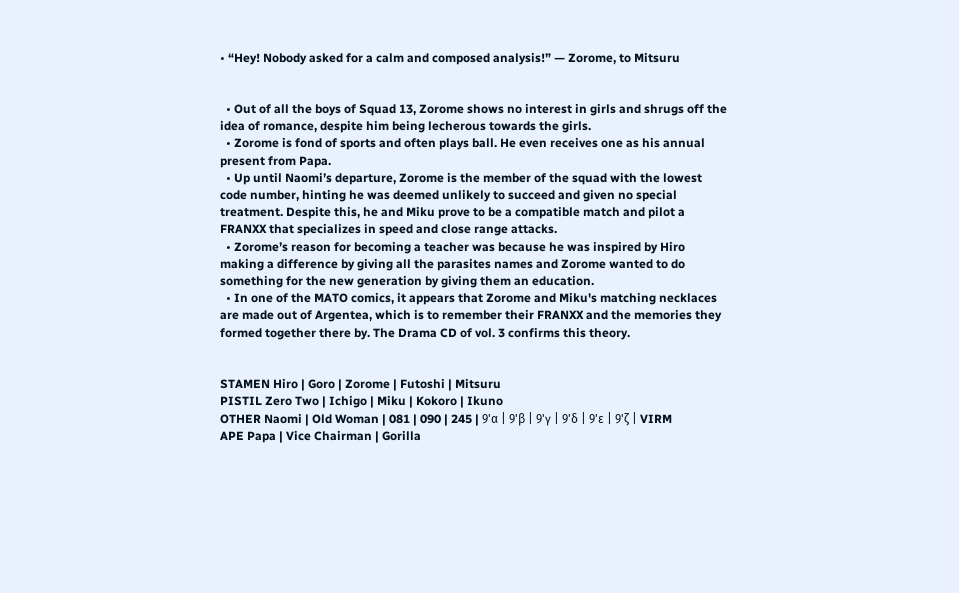• “Hey! Nobody asked for a calm and composed analysis!” — Zorome, to Mitsuru


  • Out of all the boys of Squad 13, Zorome shows no interest in girls and shrugs off the idea of romance, despite him being lecherous towards the girls.
  • Zorome is fond of sports and often plays ball. He even receives one as his annual present from Papa.
  • Up until Naomi’s departure, Zorome is the member of the squad with the lowest code number, hinting he was deemed unlikely to succeed and given no special treatment. Despite this, he and Miku prove to be a compatible match and pilot a FRANXX that specializes in speed and close range attacks.
  • Zorome’s reason for becoming a teacher was because he was inspired by Hiro making a difference by giving all the parasites names and Zorome wanted to do something for the new generation by giving them an education.
  • In one of the MATO comics, it appears that Zorome and Miku's matching necklaces are made out of Argentea, which is to remember their FRANXX and the memories they formed together there by. The Drama CD of vol. 3 confirms this theory.


STAMEN Hiro | Goro | Zorome | Futoshi | Mitsuru
PISTIL Zero Two | Ichigo | Miku | Kokoro | Ikuno
OTHER Naomi | Old Woman | 081 | 090 | 245 | 9'α | 9'β | 9'γ | 9'δ | 9'ε | 9'ζ | VIRM
APE Papa | Vice Chairman | Gorilla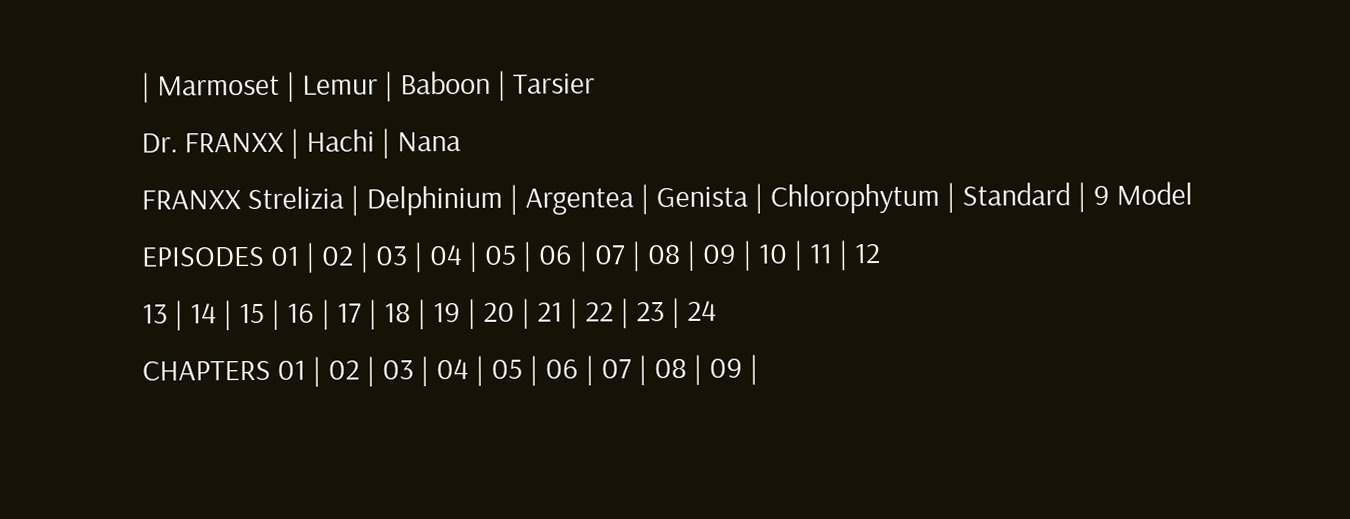| Marmoset | Lemur | Baboon | Tarsier
Dr. FRANXX | Hachi | Nana
FRANXX Strelizia | Delphinium | Argentea | Genista | Chlorophytum | Standard | 9 Model
EPISODES 01 | 02 | 03 | 04 | 05 | 06 | 07 | 08 | 09 | 10 | 11 | 12
13 | 14 | 15 | 16 | 17 | 18 | 19 | 20 | 21 | 22 | 23 | 24
CHAPTERS 01 | 02 | 03 | 04 | 05 | 06 | 07 | 08 | 09 |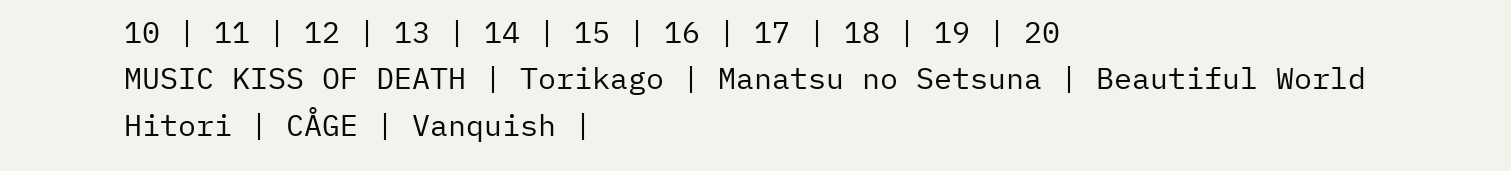10 | 11 | 12 | 13 | 14 | 15 | 16 | 17 | 18 | 19 | 20
MUSIC KISS OF DEATH | Torikago | Manatsu no Setsuna | Beautiful World
Hitori | CÅGE | Vanquish |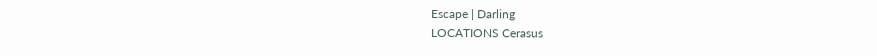Escape | Darling
LOCATIONS Cerasus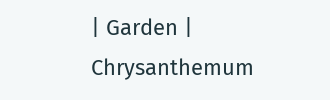| Garden | Chrysanthemum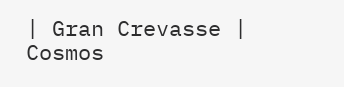| Gran Crevasse | Cosmos